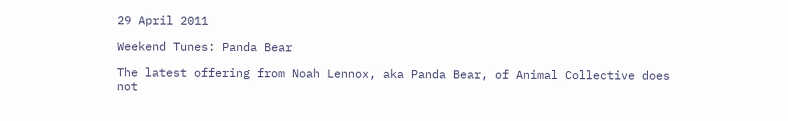29 April 2011

Weekend Tunes: Panda Bear

The latest offering from Noah Lennox, aka Panda Bear, of Animal Collective does not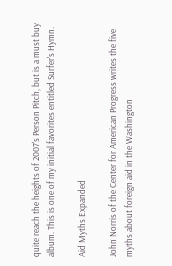quite reach the heights of 2007's Person Pitch, but is a must buy album. This is one of my initial favorites entitled Surfer's Hymn.

Aid Myths Expanded

John Norris of the Center for American Progress writes the five myths about foreign aid in the Washington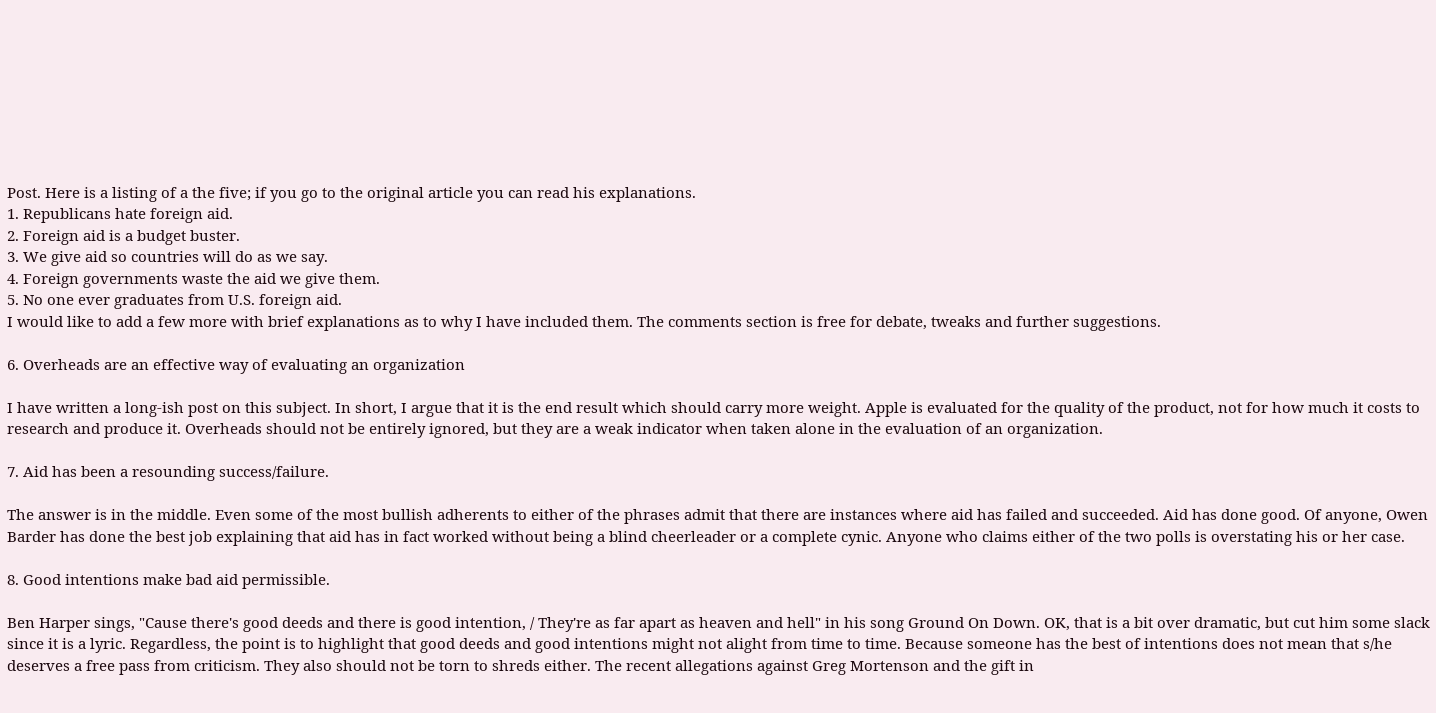Post. Here is a listing of a the five; if you go to the original article you can read his explanations.
1. Republicans hate foreign aid.
2. Foreign aid is a budget buster.
3. We give aid so countries will do as we say.
4. Foreign governments waste the aid we give them.
5. No one ever graduates from U.S. foreign aid.
I would like to add a few more with brief explanations as to why I have included them. The comments section is free for debate, tweaks and further suggestions.

6. Overheads are an effective way of evaluating an organization

I have written a long-ish post on this subject. In short, I argue that it is the end result which should carry more weight. Apple is evaluated for the quality of the product, not for how much it costs to research and produce it. Overheads should not be entirely ignored, but they are a weak indicator when taken alone in the evaluation of an organization.

7. Aid has been a resounding success/failure.

The answer is in the middle. Even some of the most bullish adherents to either of the phrases admit that there are instances where aid has failed and succeeded. Aid has done good. Of anyone, Owen Barder has done the best job explaining that aid has in fact worked without being a blind cheerleader or a complete cynic. Anyone who claims either of the two polls is overstating his or her case.

8. Good intentions make bad aid permissible.

Ben Harper sings, "Cause there's good deeds and there is good intention, / They're as far apart as heaven and hell" in his song Ground On Down. OK, that is a bit over dramatic, but cut him some slack since it is a lyric. Regardless, the point is to highlight that good deeds and good intentions might not alight from time to time. Because someone has the best of intentions does not mean that s/he deserves a free pass from criticism. They also should not be torn to shreds either. The recent allegations against Greg Mortenson and the gift in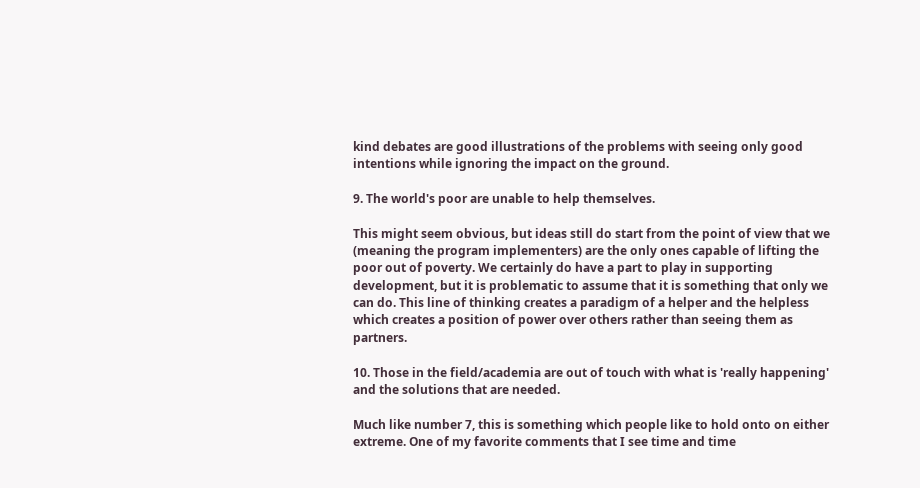kind debates are good illustrations of the problems with seeing only good intentions while ignoring the impact on the ground.

9. The world's poor are unable to help themselves.

This might seem obvious, but ideas still do start from the point of view that we (meaning the program implementers) are the only ones capable of lifting the poor out of poverty. We certainly do have a part to play in supporting development, but it is problematic to assume that it is something that only we can do. This line of thinking creates a paradigm of a helper and the helpless which creates a position of power over others rather than seeing them as partners.

10. Those in the field/academia are out of touch with what is 'really happening' and the solutions that are needed.

Much like number 7, this is something which people like to hold onto on either extreme. One of my favorite comments that I see time and time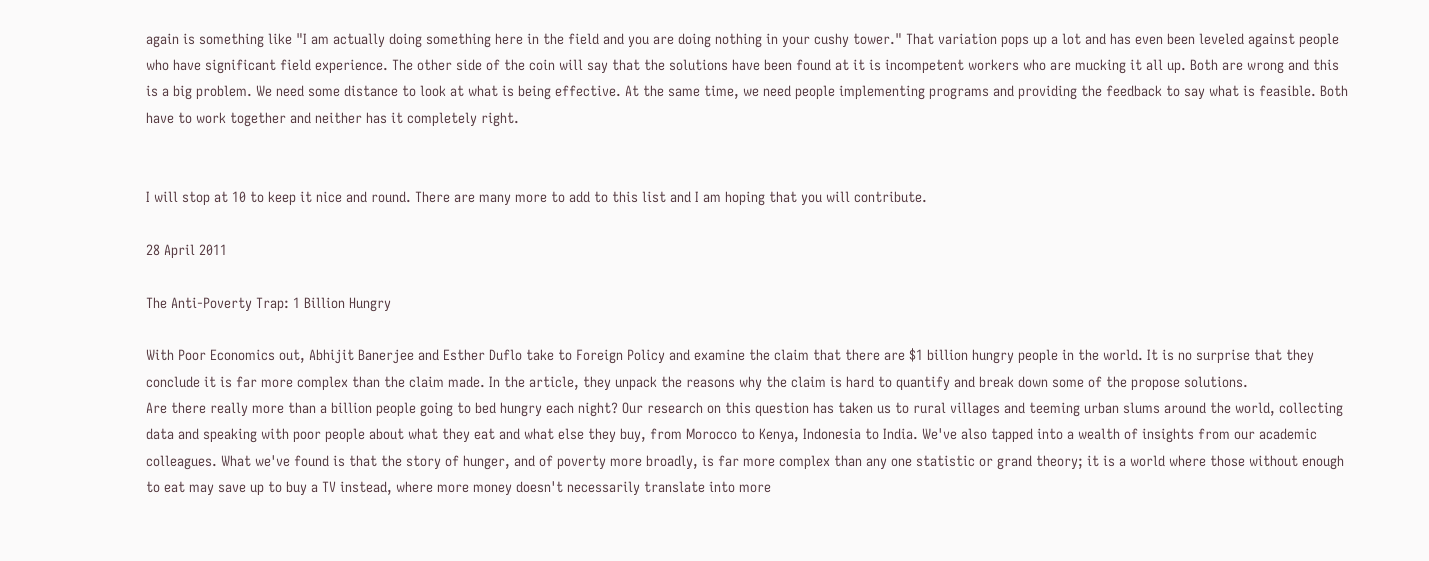again is something like "I am actually doing something here in the field and you are doing nothing in your cushy tower." That variation pops up a lot and has even been leveled against people who have significant field experience. The other side of the coin will say that the solutions have been found at it is incompetent workers who are mucking it all up. Both are wrong and this is a big problem. We need some distance to look at what is being effective. At the same time, we need people implementing programs and providing the feedback to say what is feasible. Both have to work together and neither has it completely right.


I will stop at 10 to keep it nice and round. There are many more to add to this list and I am hoping that you will contribute.

28 April 2011

The Anti-Poverty Trap: 1 Billion Hungry

With Poor Economics out, Abhijit Banerjee and Esther Duflo take to Foreign Policy and examine the claim that there are $1 billion hungry people in the world. It is no surprise that they conclude it is far more complex than the claim made. In the article, they unpack the reasons why the claim is hard to quantify and break down some of the propose solutions.
Are there really more than a billion people going to bed hungry each night? Our research on this question has taken us to rural villages and teeming urban slums around the world, collecting data and speaking with poor people about what they eat and what else they buy, from Morocco to Kenya, Indonesia to India. We've also tapped into a wealth of insights from our academic colleagues. What we've found is that the story of hunger, and of poverty more broadly, is far more complex than any one statistic or grand theory; it is a world where those without enough to eat may save up to buy a TV instead, where more money doesn't necessarily translate into more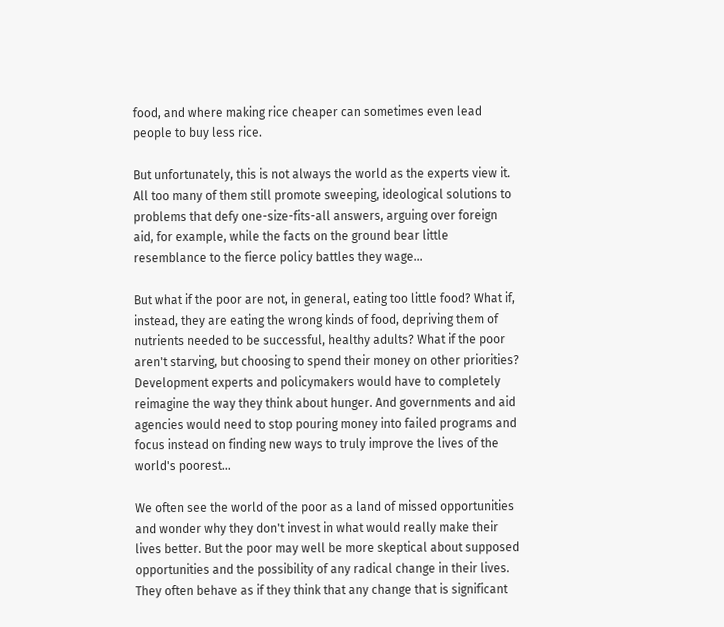food, and where making rice cheaper can sometimes even lead people to buy less rice.

But unfortunately, this is not always the world as the experts view it. All too many of them still promote sweeping, ideological solutions to problems that defy one-size-fits-all answers, arguing over foreign aid, for example, while the facts on the ground bear little resemblance to the fierce policy battles they wage...

But what if the poor are not, in general, eating too little food? What if, instead, they are eating the wrong kinds of food, depriving them of nutrients needed to be successful, healthy adults? What if the poor aren't starving, but choosing to spend their money on other priorities? Development experts and policymakers would have to completely reimagine the way they think about hunger. And governments and aid agencies would need to stop pouring money into failed programs and focus instead on finding new ways to truly improve the lives of the world's poorest...

We often see the world of the poor as a land of missed opportunities and wonder why they don't invest in what would really make their lives better. But the poor may well be more skeptical about supposed opportunities and the possibility of any radical change in their lives. They often behave as if they think that any change that is significant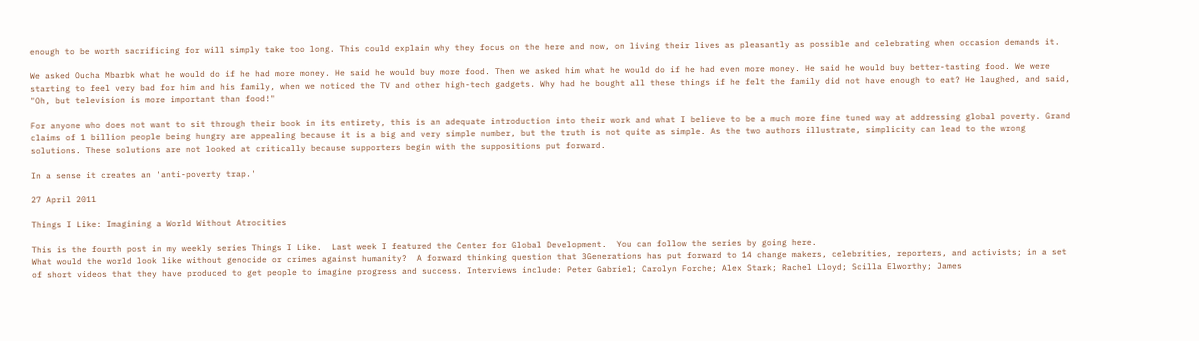enough to be worth sacrificing for will simply take too long. This could explain why they focus on the here and now, on living their lives as pleasantly as possible and celebrating when occasion demands it.

We asked Oucha Mbarbk what he would do if he had more money. He said he would buy more food. Then we asked him what he would do if he had even more money. He said he would buy better-tasting food. We were starting to feel very bad for him and his family, when we noticed the TV and other high-tech gadgets. Why had he bought all these things if he felt the family did not have enough to eat? He laughed, and said, "Oh, but television is more important than food!"

For anyone who does not want to sit through their book in its entirety, this is an adequate introduction into their work and what I believe to be a much more fine tuned way at addressing global poverty. Grand claims of 1 billion people being hungry are appealing because it is a big and very simple number, but the truth is not quite as simple. As the two authors illustrate, simplicity can lead to the wrong solutions. These solutions are not looked at critically because supporters begin with the suppositions put forward.

In a sense it creates an 'anti-poverty trap.'

27 April 2011

Things I Like: Imagining a World Without Atrocities

This is the fourth post in my weekly series Things I Like.  Last week I featured the Center for Global Development.  You can follow the series by going here.
What would the world look like without genocide or crimes against humanity?  A forward thinking question that 3Generations has put forward to 14 change makers, celebrities, reporters, and activists; in a set of short videos that they have produced to get people to imagine progress and success. Interviews include: Peter Gabriel; Carolyn Forche; Alex Stark; Rachel Lloyd; Scilla Elworthy; James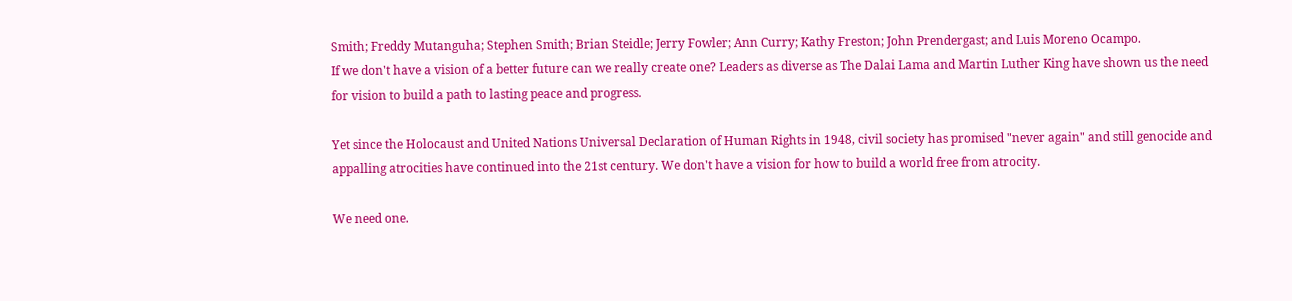Smith; Freddy Mutanguha; Stephen Smith; Brian Steidle; Jerry Fowler; Ann Curry; Kathy Freston; John Prendergast; and Luis Moreno Ocampo.
If we don't have a vision of a better future can we really create one? Leaders as diverse as The Dalai Lama and Martin Luther King have shown us the need for vision to build a path to lasting peace and progress.

Yet since the Holocaust and United Nations Universal Declaration of Human Rights in 1948, civil society has promised "never again" and still genocide and appalling atrocities have continued into the 21st century. We don't have a vision for how to build a world free from atrocity.

We need one.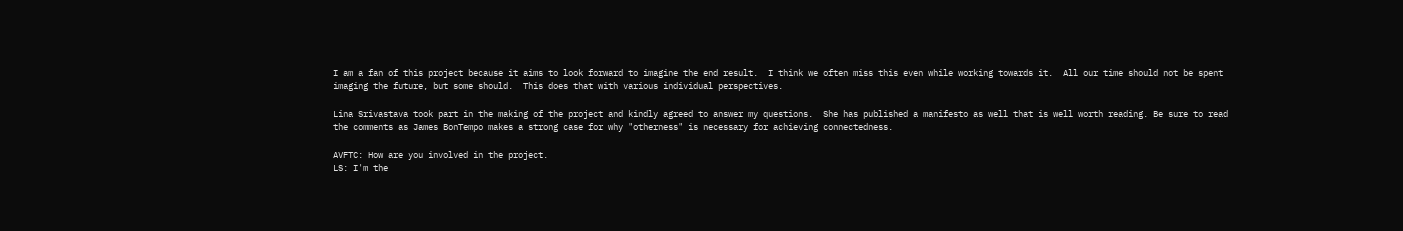I am a fan of this project because it aims to look forward to imagine the end result.  I think we often miss this even while working towards it.  All our time should not be spent imaging the future, but some should.  This does that with various individual perspectives.

Lina Srivastava took part in the making of the project and kindly agreed to answer my questions.  She has published a manifesto as well that is well worth reading. Be sure to read the comments as James BonTempo makes a strong case for why "otherness" is necessary for achieving connectedness.

AVFTC: How are you involved in the project.
LS: I'm the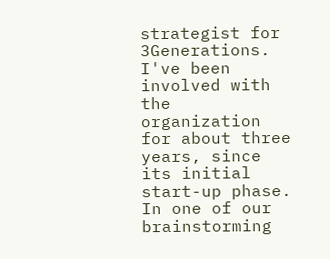strategist for 3Generations. I've been involved with the organization for about three years, since its initial start-up phase. In one of our brainstorming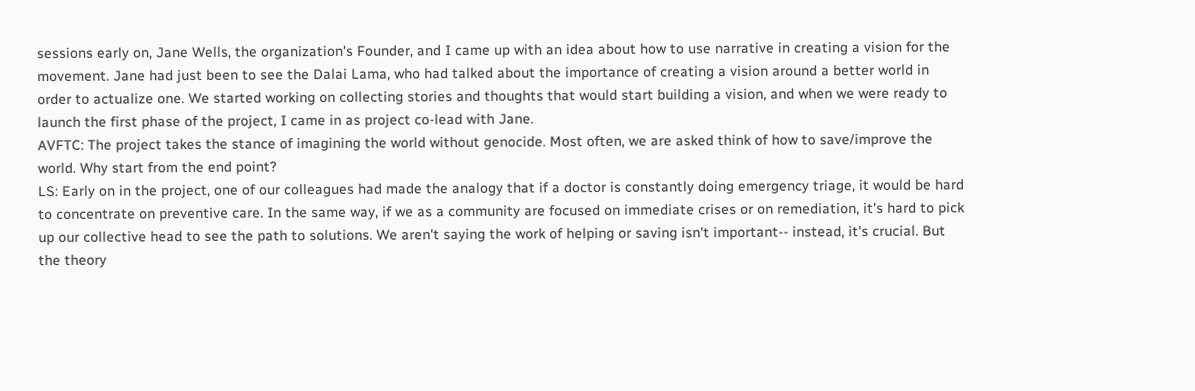sessions early on, Jane Wells, the organization's Founder, and I came up with an idea about how to use narrative in creating a vision for the movement. Jane had just been to see the Dalai Lama, who had talked about the importance of creating a vision around a better world in order to actualize one. We started working on collecting stories and thoughts that would start building a vision, and when we were ready to launch the first phase of the project, I came in as project co-lead with Jane.
AVFTC: The project takes the stance of imagining the world without genocide. Most often, we are asked think of how to save/improve the world. Why start from the end point?
LS: Early on in the project, one of our colleagues had made the analogy that if a doctor is constantly doing emergency triage, it would be hard to concentrate on preventive care. In the same way, if we as a community are focused on immediate crises or on remediation, it's hard to pick up our collective head to see the path to solutions. We aren't saying the work of helping or saving isn't important-- instead, it's crucial. But the theory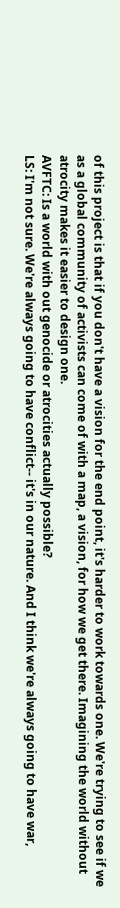of this project is that if you don't have a vision for the end point, it's harder to work towards one. We're trying to see if we as a global community of activists can come of with a map, a vision, for how we get there. Imagining the world without atrocity makes it easier to design one.
AVFTC: Is a world with out genocide or atrocities actually possible?
LS: I'm not sure. We're always going to have conflict-- it's in our nature. And I think we're always going to have war,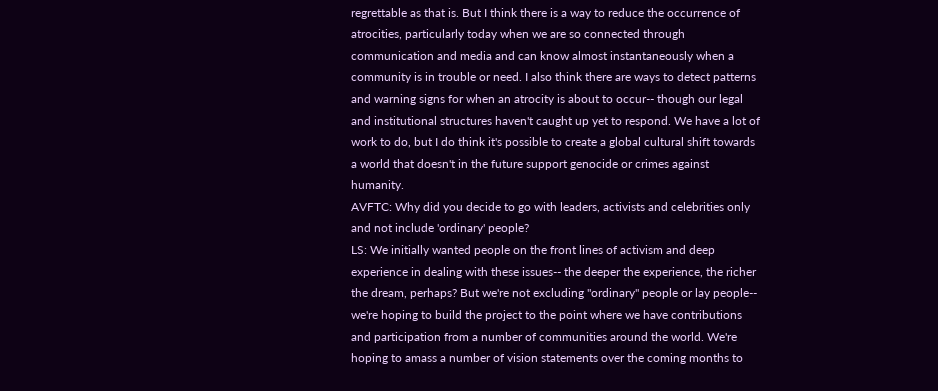regrettable as that is. But I think there is a way to reduce the occurrence of atrocities, particularly today when we are so connected through communication and media and can know almost instantaneously when a community is in trouble or need. I also think there are ways to detect patterns and warning signs for when an atrocity is about to occur-- though our legal and institutional structures haven't caught up yet to respond. We have a lot of work to do, but I do think it's possible to create a global cultural shift towards a world that doesn't in the future support genocide or crimes against humanity.
AVFTC: Why did you decide to go with leaders, activists and celebrities only and not include 'ordinary' people?
LS: We initially wanted people on the front lines of activism and deep experience in dealing with these issues-- the deeper the experience, the richer the dream, perhaps? But we're not excluding "ordinary" people or lay people-- we're hoping to build the project to the point where we have contributions and participation from a number of communities around the world. We're hoping to amass a number of vision statements over the coming months to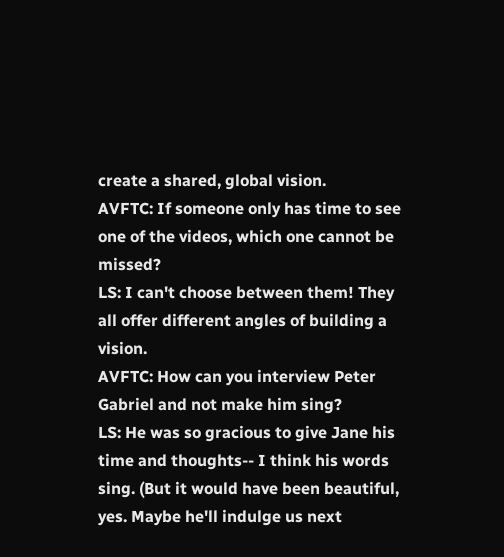create a shared, global vision.
AVFTC: If someone only has time to see one of the videos, which one cannot be missed?
LS: I can't choose between them! They all offer different angles of building a vision.
AVFTC: How can you interview Peter Gabriel and not make him sing?
LS: He was so gracious to give Jane his time and thoughts-- I think his words sing. (But it would have been beautiful, yes. Maybe he'll indulge us next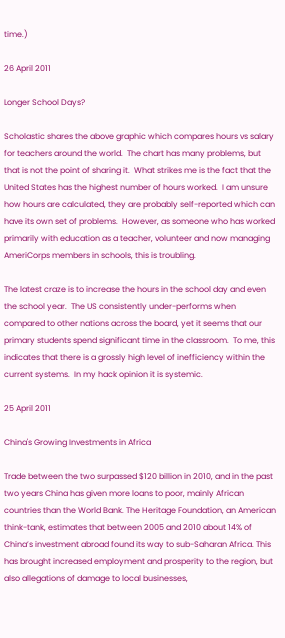time.)

26 April 2011

Longer School Days?

Scholastic shares the above graphic which compares hours vs salary for teachers around the world.  The chart has many problems, but that is not the point of sharing it.  What strikes me is the fact that the United States has the highest number of hours worked.  I am unsure how hours are calculated, they are probably self-reported which can have its own set of problems.  However, as someone who has worked primarily with education as a teacher, volunteer and now managing AmeriCorps members in schools, this is troubling.

The latest craze is to increase the hours in the school day and even the school year.  The US consistently under-performs when compared to other nations across the board, yet it seems that our primary students spend significant time in the classroom.  To me, this indicates that there is a grossly high level of inefficiency within the current systems.  In my hack opinion it is systemic.

25 April 2011

China's Growing Investments in Africa

Trade between the two surpassed $120 billion in 2010, and in the past two years China has given more loans to poor, mainly African countries than the World Bank. The Heritage Foundation, an American think-tank, estimates that between 2005 and 2010 about 14% of China’s investment abroad found its way to sub-Saharan Africa. This has brought increased employment and prosperity to the region, but also allegations of damage to local businesses,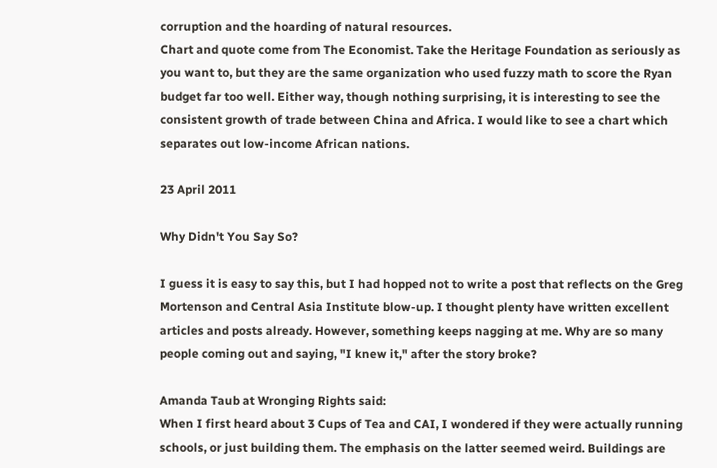corruption and the hoarding of natural resources.
Chart and quote come from The Economist. Take the Heritage Foundation as seriously as you want to, but they are the same organization who used fuzzy math to score the Ryan budget far too well. Either way, though nothing surprising, it is interesting to see the consistent growth of trade between China and Africa. I would like to see a chart which separates out low-income African nations.

23 April 2011

Why Didn't You Say So?

I guess it is easy to say this, but I had hopped not to write a post that reflects on the Greg Mortenson and Central Asia Institute blow-up. I thought plenty have written excellent articles and posts already. However, something keeps nagging at me. Why are so many people coming out and saying, "I knew it," after the story broke?

Amanda Taub at Wronging Rights said:
When I first heard about 3 Cups of Tea and CAI, I wondered if they were actually running schools, or just building them. The emphasis on the latter seemed weird. Buildings are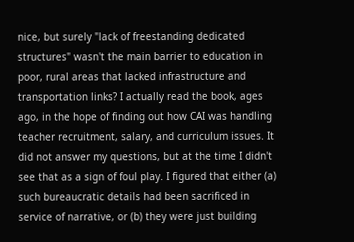nice, but surely "lack of freestanding dedicated structures" wasn't the main barrier to education in poor, rural areas that lacked infrastructure and transportation links? I actually read the book, ages ago, in the hope of finding out how CAI was handling teacher recruitment, salary, and curriculum issues. It did not answer my questions, but at the time I didn't see that as a sign of foul play. I figured that either (a) such bureaucratic details had been sacrificed in service of narrative, or (b) they were just building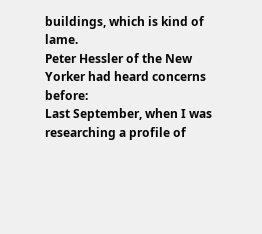buildings, which is kind of lame.
Peter Hessler of the New Yorker had heard concerns before:
Last September, when I was researching a profile of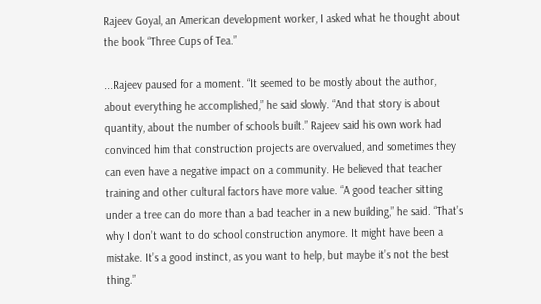Rajeev Goyal, an American development worker, I asked what he thought about the book “Three Cups of Tea.”

...Rajeev paused for a moment. “It seemed to be mostly about the author, about everything he accomplished,” he said slowly. “And that story is about quantity, about the number of schools built.” Rajeev said his own work had convinced him that construction projects are overvalued, and sometimes they can even have a negative impact on a community. He believed that teacher training and other cultural factors have more value. “A good teacher sitting under a tree can do more than a bad teacher in a new building,” he said. “That’s why I don’t want to do school construction anymore. It might have been a mistake. It’s a good instinct, as you want to help, but maybe it’s not the best thing.”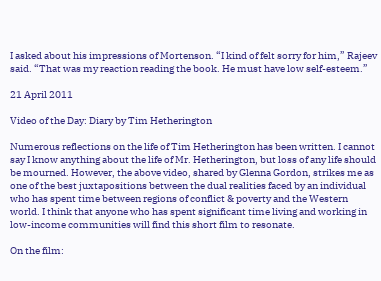I asked about his impressions of Mortenson. “I kind of felt sorry for him,” Rajeev said. “That was my reaction reading the book. He must have low self-esteem.”

21 April 2011

Video of the Day: Diary by Tim Hetherington

Numerous reflections on the life of Tim Hetherington has been written. I cannot say I know anything about the life of Mr. Hetherington, but loss of any life should be mourned. However, the above video, shared by Glenna Gordon, strikes me as one of the best juxtapositions between the dual realities faced by an individual who has spent time between regions of conflict & poverty and the Western world. I think that anyone who has spent significant time living and working in low-income communities will find this short film to resonate.

On the film: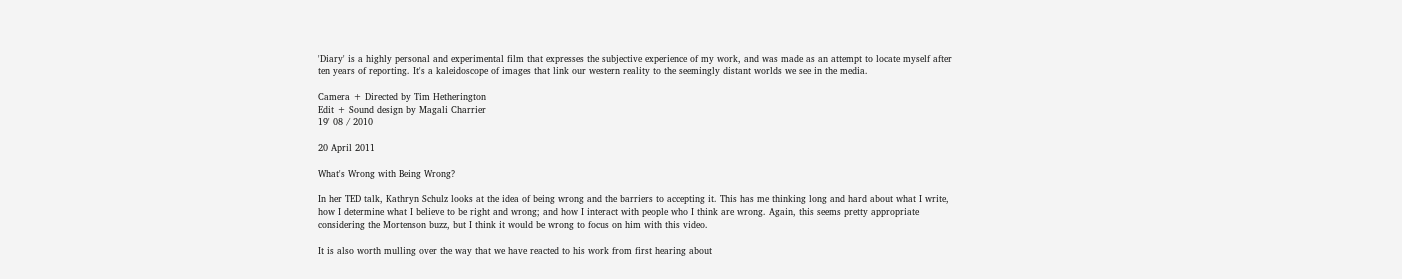'Diary' is a highly personal and experimental film that expresses the subjective experience of my work, and was made as an attempt to locate myself after ten years of reporting. It's a kaleidoscope of images that link our western reality to the seemingly distant worlds we see in the media.

Camera + Directed by Tim Hetherington
Edit + Sound design by Magali Charrier
19' 08 / 2010

20 April 2011

What's Wrong with Being Wrong?

In her TED talk, Kathryn Schulz looks at the idea of being wrong and the barriers to accepting it. This has me thinking long and hard about what I write, how I determine what I believe to be right and wrong; and how I interact with people who I think are wrong. Again, this seems pretty appropriate considering the Mortenson buzz, but I think it would be wrong to focus on him with this video.

It is also worth mulling over the way that we have reacted to his work from first hearing about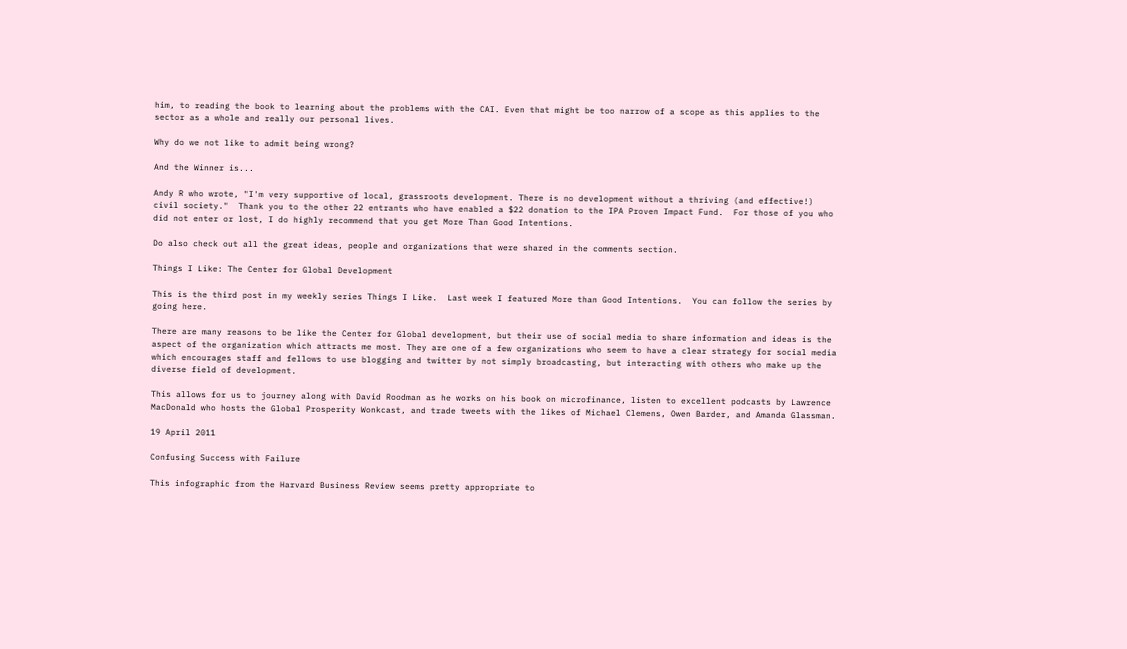him, to reading the book to learning about the problems with the CAI. Even that might be too narrow of a scope as this applies to the sector as a whole and really our personal lives.

Why do we not like to admit being wrong?

And the Winner is...

Andy R who wrote, "I'm very supportive of local, grassroots development. There is no development without a thriving (and effective!) civil society."  Thank you to the other 22 entrants who have enabled a $22 donation to the IPA Proven Impact Fund.  For those of you who did not enter or lost, I do highly recommend that you get More Than Good Intentions.

Do also check out all the great ideas, people and organizations that were shared in the comments section.

Things I Like: The Center for Global Development

This is the third post in my weekly series Things I Like.  Last week I featured More than Good Intentions.  You can follow the series by going here.

There are many reasons to be like the Center for Global development, but their use of social media to share information and ideas is the aspect of the organization which attracts me most. They are one of a few organizations who seem to have a clear strategy for social media which encourages staff and fellows to use blogging and twitter by not simply broadcasting, but interacting with others who make up the diverse field of development.

This allows for us to journey along with David Roodman as he works on his book on microfinance, listen to excellent podcasts by Lawrence MacDonald who hosts the Global Prosperity Wonkcast, and trade tweets with the likes of Michael Clemens, Owen Barder, and Amanda Glassman.

19 April 2011

Confusing Success with Failure

This infographic from the Harvard Business Review seems pretty appropriate to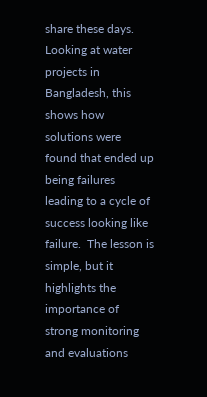share these days. Looking at water projects in Bangladesh, this shows how solutions were found that ended up being failures leading to a cycle of success looking like failure.  The lesson is simple, but it highlights the importance of strong monitoring and evaluations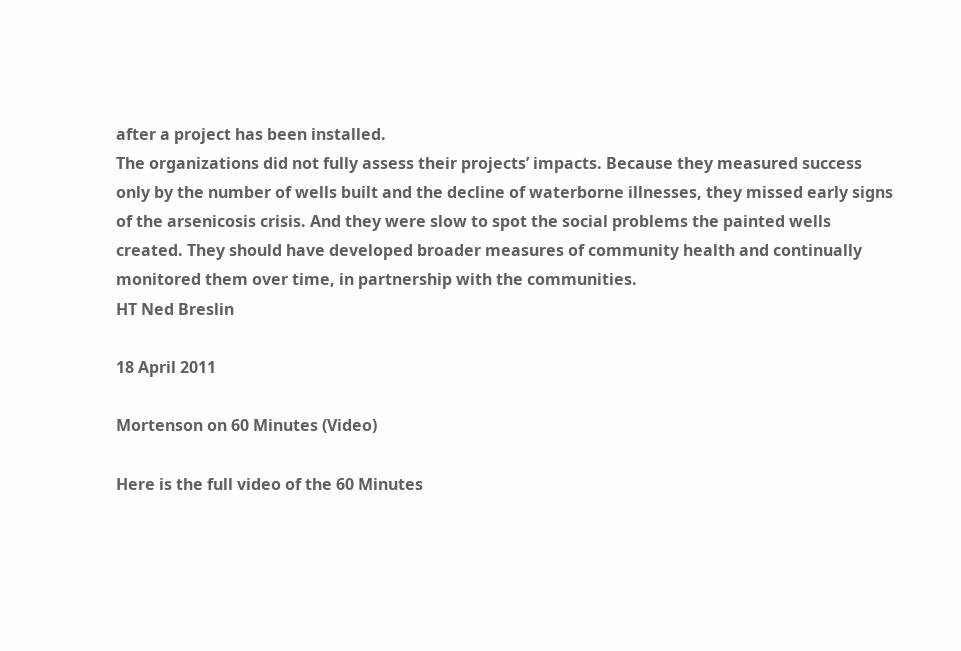after a project has been installed.
The organizations did not fully assess their projects’ impacts. Because they measured success only by the number of wells built and the decline of waterborne illnesses, they missed early signs of the arsenicosis crisis. And they were slow to spot the social problems the painted wells created. They should have developed broader measures of community health and continually monitored them over time, in partnership with the communities.
HT Ned Breslin

18 April 2011

Mortenson on 60 Minutes (Video)

Here is the full video of the 60 Minutes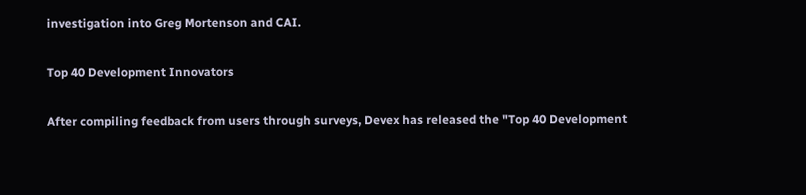investigation into Greg Mortenson and CAI.

Top 40 Development Innovators

After compiling feedback from users through surveys, Devex has released the "Top 40 Development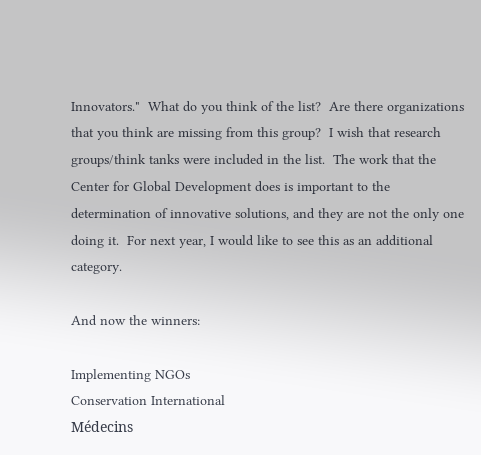Innovators."  What do you think of the list?  Are there organizations that you think are missing from this group?  I wish that research groups/think tanks were included in the list.  The work that the Center for Global Development does is important to the determination of innovative solutions, and they are not the only one doing it.  For next year, I would like to see this as an additional category.

And now the winners:

Implementing NGOs
Conservation International
Médecins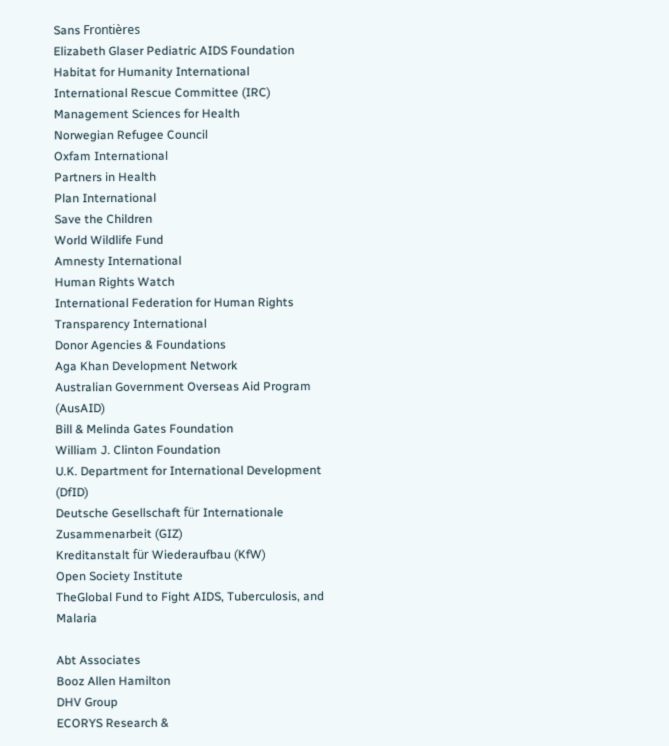Sans Frontières
Elizabeth Glaser Pediatric AIDS Foundation
Habitat for Humanity International
International Rescue Committee (IRC)
Management Sciences for Health
Norwegian Refugee Council
Oxfam International
Partners in Health
Plan International
Save the Children
World Wildlife Fund
Amnesty International
Human Rights Watch
International Federation for Human Rights
Transparency International
Donor Agencies & Foundations
Aga Khan Development Network
Australian Government Overseas Aid Program (AusAID)
Bill & Melinda Gates Foundation
William J. Clinton Foundation
U.K. Department for International Development (DfID)
Deutsche Gesellschaft für Internationale
Zusammenarbeit (GIZ)
Kreditanstalt für Wiederaufbau (KfW)
Open Society Institute
TheGlobal Fund to Fight AIDS, Tuberculosis, and Malaria

Abt Associates
Booz Allen Hamilton
DHV Group
ECORYS Research &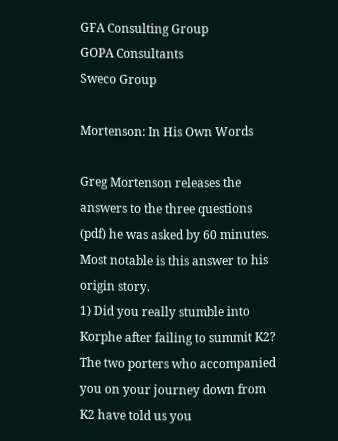GFA Consulting Group
GOPA Consultants
Sweco Group

Mortenson: In His Own Words

Greg Mortenson releases the answers to the three questions (pdf) he was asked by 60 minutes. Most notable is this answer to his origin story.
1) Did you really stumble into Korphe after failing to summit K2? The two porters who accompanied you on your journey down from K2 have told us you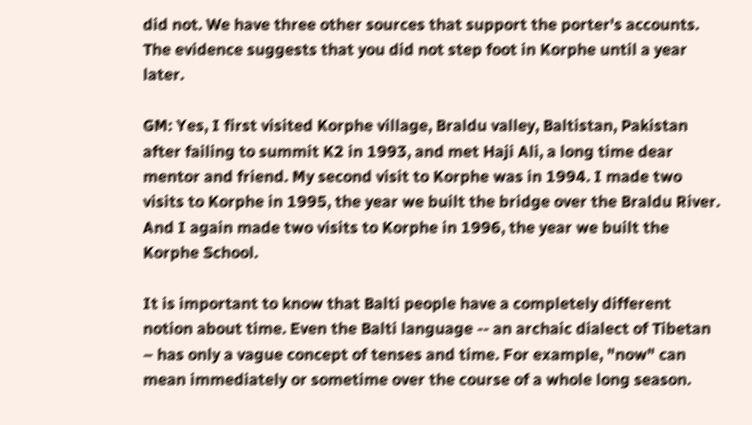did not. We have three other sources that support the porter's accounts. The evidence suggests that you did not step foot in Korphe until a year later.

GM: Yes, I first visited Korphe village, Braldu valley, Baltistan, Pakistan after failing to summit K2 in 1993, and met Haji Ali, a long time dear mentor and friend. My second visit to Korphe was in 1994. I made two visits to Korphe in 1995, the year we built the bridge over the Braldu River. And I again made two visits to Korphe in 1996, the year we built the Korphe School.

It is important to know that Balti people have a completely different notion about time. Even the Balti language -- an archaic dialect of Tibetan – has only a vague concept of tenses and time. For example, "now" can mean immediately or sometime over the course of a whole long season.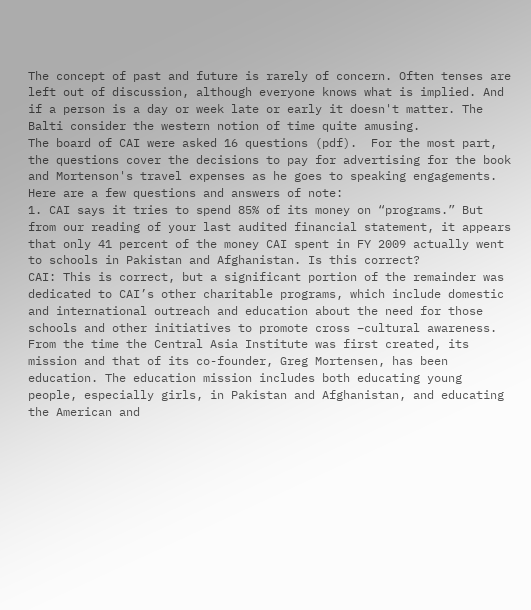The concept of past and future is rarely of concern. Often tenses are left out of discussion, although everyone knows what is implied. And if a person is a day or week late or early it doesn't matter. The Balti consider the western notion of time quite amusing.
The board of CAI were asked 16 questions (pdf).  For the most part, the questions cover the decisions to pay for advertising for the book and Mortenson's travel expenses as he goes to speaking engagements.  Here are a few questions and answers of note:
1. CAI says it tries to spend 85% of its money on “programs.” But from our reading of your last audited financial statement, it appears that only 41 percent of the money CAI spent in FY 2009 actually went to schools in Pakistan and Afghanistan. Is this correct?
CAI: This is correct, but a significant portion of the remainder was dedicated to CAI’s other charitable programs, which include domestic and international outreach and education about the need for those schools and other initiatives to promote cross –cultural awareness. From the time the Central Asia Institute was first created, its mission and that of its co-founder, Greg Mortensen, has been education. The education mission includes both educating young people, especially girls, in Pakistan and Afghanistan, and educating the American and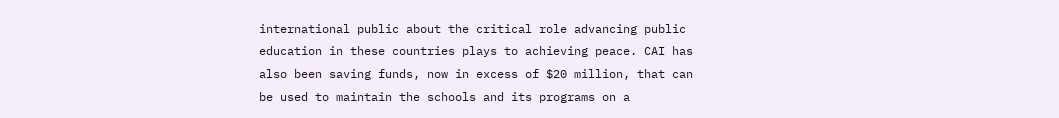international public about the critical role advancing public education in these countries plays to achieving peace. CAI has also been saving funds, now in excess of $20 million, that can be used to maintain the schools and its programs on a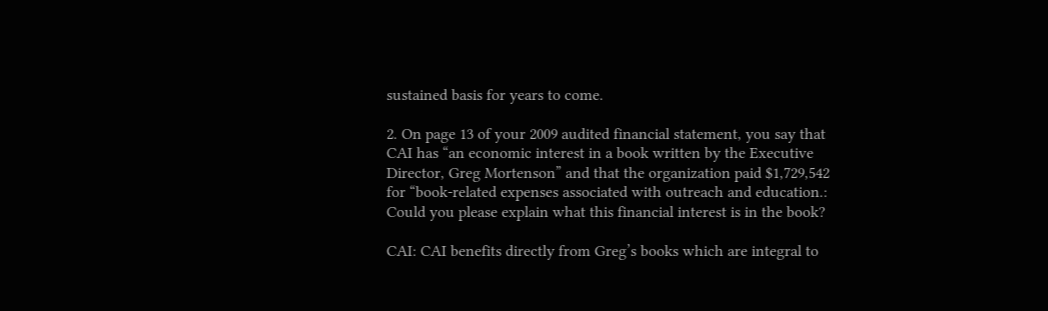sustained basis for years to come.

2. On page 13 of your 2009 audited financial statement, you say that CAI has “an economic interest in a book written by the Executive Director, Greg Mortenson” and that the organization paid $1,729,542 for “book-related expenses associated with outreach and education.: Could you please explain what this financial interest is in the book?

CAI: CAI benefits directly from Greg’s books which are integral to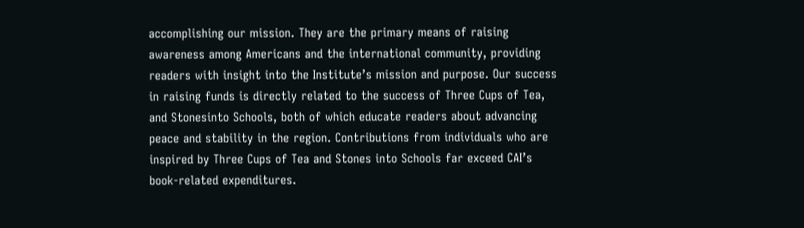accomplishing our mission. They are the primary means of raising awareness among Americans and the international community, providing readers with insight into the Institute’s mission and purpose. Our success in raising funds is directly related to the success of Three Cups of Tea, and Stonesinto Schools, both of which educate readers about advancing peace and stability in the region. Contributions from individuals who are inspired by Three Cups of Tea and Stones into Schools far exceed CAI’s book-related expenditures.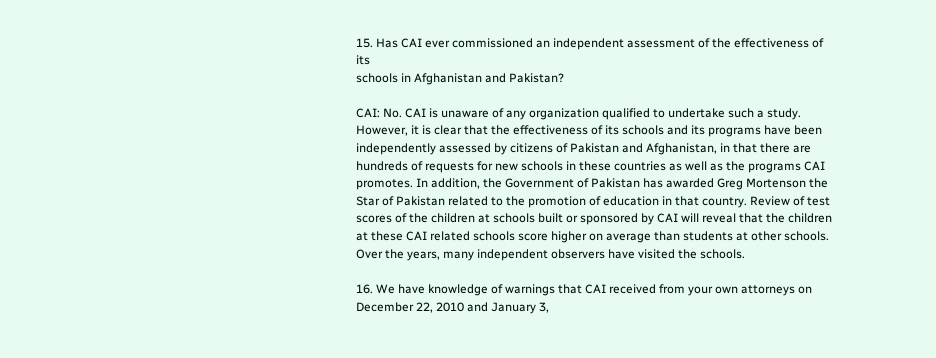15. Has CAI ever commissioned an independent assessment of the effectiveness of its
schools in Afghanistan and Pakistan?

CAI: No. CAI is unaware of any organization qualified to undertake such a study. However, it is clear that the effectiveness of its schools and its programs have been independently assessed by citizens of Pakistan and Afghanistan, in that there are hundreds of requests for new schools in these countries as well as the programs CAI promotes. In addition, the Government of Pakistan has awarded Greg Mortenson the Star of Pakistan related to the promotion of education in that country. Review of test scores of the children at schools built or sponsored by CAI will reveal that the children at these CAI related schools score higher on average than students at other schools. Over the years, many independent observers have visited the schools.

16. We have knowledge of warnings that CAI received from your own attorneys on December 22, 2010 and January 3,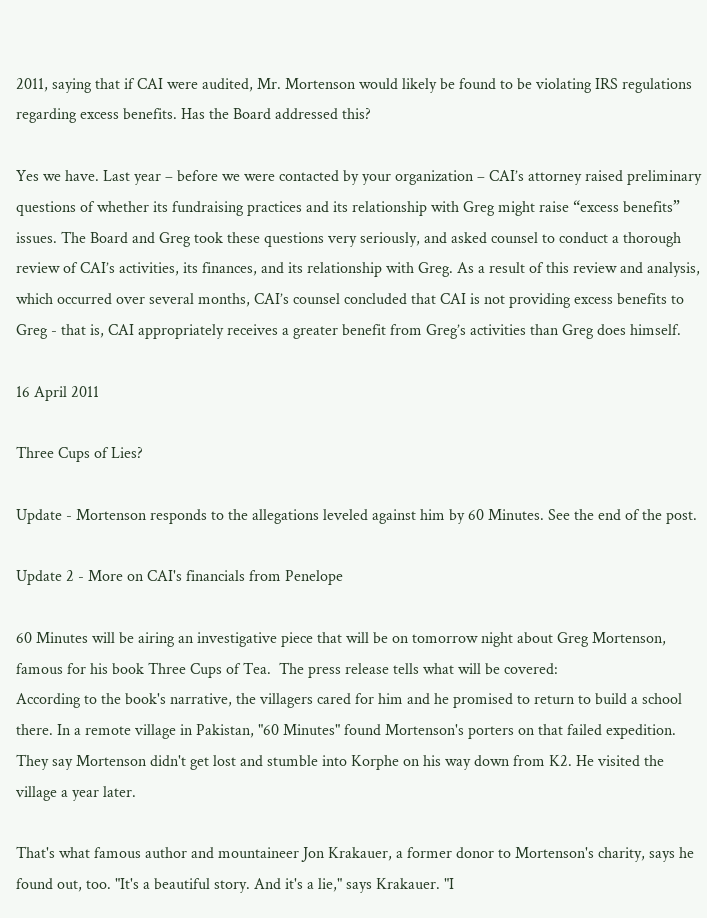2011, saying that if CAI were audited, Mr. Mortenson would likely be found to be violating IRS regulations regarding excess benefits. Has the Board addressed this?

Yes we have. Last year – before we were contacted by your organization – CAI’s attorney raised preliminary questions of whether its fundraising practices and its relationship with Greg might raise “excess benefits” issues. The Board and Greg took these questions very seriously, and asked counsel to conduct a thorough review of CAI’s activities, its finances, and its relationship with Greg. As a result of this review and analysis, which occurred over several months, CAI’s counsel concluded that CAI is not providing excess benefits to Greg - that is, CAI appropriately receives a greater benefit from Greg’s activities than Greg does himself.

16 April 2011

Three Cups of Lies?

Update - Mortenson responds to the allegations leveled against him by 60 Minutes. See the end of the post.

Update 2 - More on CAI's financials from Penelope

60 Minutes will be airing an investigative piece that will be on tomorrow night about Greg Mortenson, famous for his book Three Cups of Tea.  The press release tells what will be covered:
According to the book's narrative, the villagers cared for him and he promised to return to build a school there. In a remote village in Pakistan, "60 Minutes" found Mortenson's porters on that failed expedition. They say Mortenson didn't get lost and stumble into Korphe on his way down from K2. He visited the village a year later.

That's what famous author and mountaineer Jon Krakauer, a former donor to Mortenson's charity, says he found out, too. "It's a beautiful story. And it's a lie," says Krakauer. "I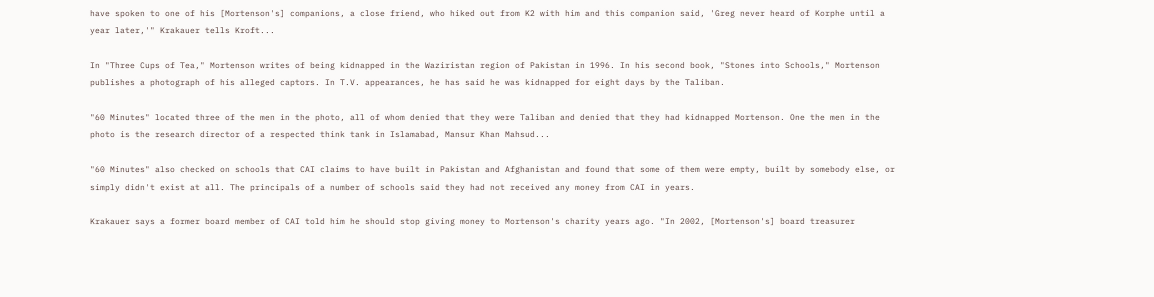have spoken to one of his [Mortenson's] companions, a close friend, who hiked out from K2 with him and this companion said, 'Greg never heard of Korphe until a year later,'" Krakauer tells Kroft...

In "Three Cups of Tea," Mortenson writes of being kidnapped in the Waziristan region of Pakistan in 1996. In his second book, "Stones into Schools," Mortenson publishes a photograph of his alleged captors. In T.V. appearances, he has said he was kidnapped for eight days by the Taliban.

"60 Minutes" located three of the men in the photo, all of whom denied that they were Taliban and denied that they had kidnapped Mortenson. One the men in the photo is the research director of a respected think tank in Islamabad, Mansur Khan Mahsud...

"60 Minutes" also checked on schools that CAI claims to have built in Pakistan and Afghanistan and found that some of them were empty, built by somebody else, or simply didn't exist at all. The principals of a number of schools said they had not received any money from CAI in years.

Krakauer says a former board member of CAI told him he should stop giving money to Mortenson's charity years ago. "In 2002, [Mortenson's] board treasurer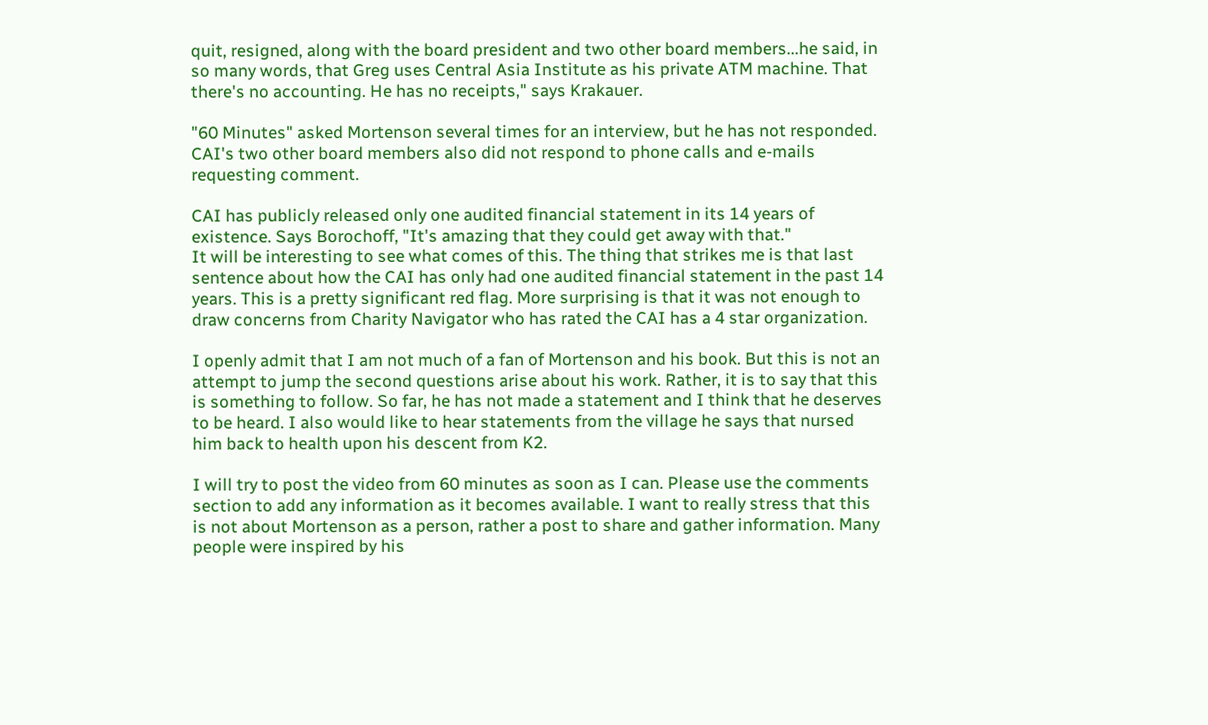quit, resigned, along with the board president and two other board members...he said, in so many words, that Greg uses Central Asia Institute as his private ATM machine. That there's no accounting. He has no receipts," says Krakauer.

"60 Minutes" asked Mortenson several times for an interview, but he has not responded. CAI's two other board members also did not respond to phone calls and e-mails requesting comment.

CAI has publicly released only one audited financial statement in its 14 years of existence. Says Borochoff, "It's amazing that they could get away with that."
It will be interesting to see what comes of this. The thing that strikes me is that last sentence about how the CAI has only had one audited financial statement in the past 14 years. This is a pretty significant red flag. More surprising is that it was not enough to draw concerns from Charity Navigator who has rated the CAI has a 4 star organization.

I openly admit that I am not much of a fan of Mortenson and his book. But this is not an attempt to jump the second questions arise about his work. Rather, it is to say that this is something to follow. So far, he has not made a statement and I think that he deserves to be heard. I also would like to hear statements from the village he says that nursed him back to health upon his descent from K2.

I will try to post the video from 60 minutes as soon as I can. Please use the comments section to add any information as it becomes available. I want to really stress that this is not about Mortenson as a person, rather a post to share and gather information. Many people were inspired by his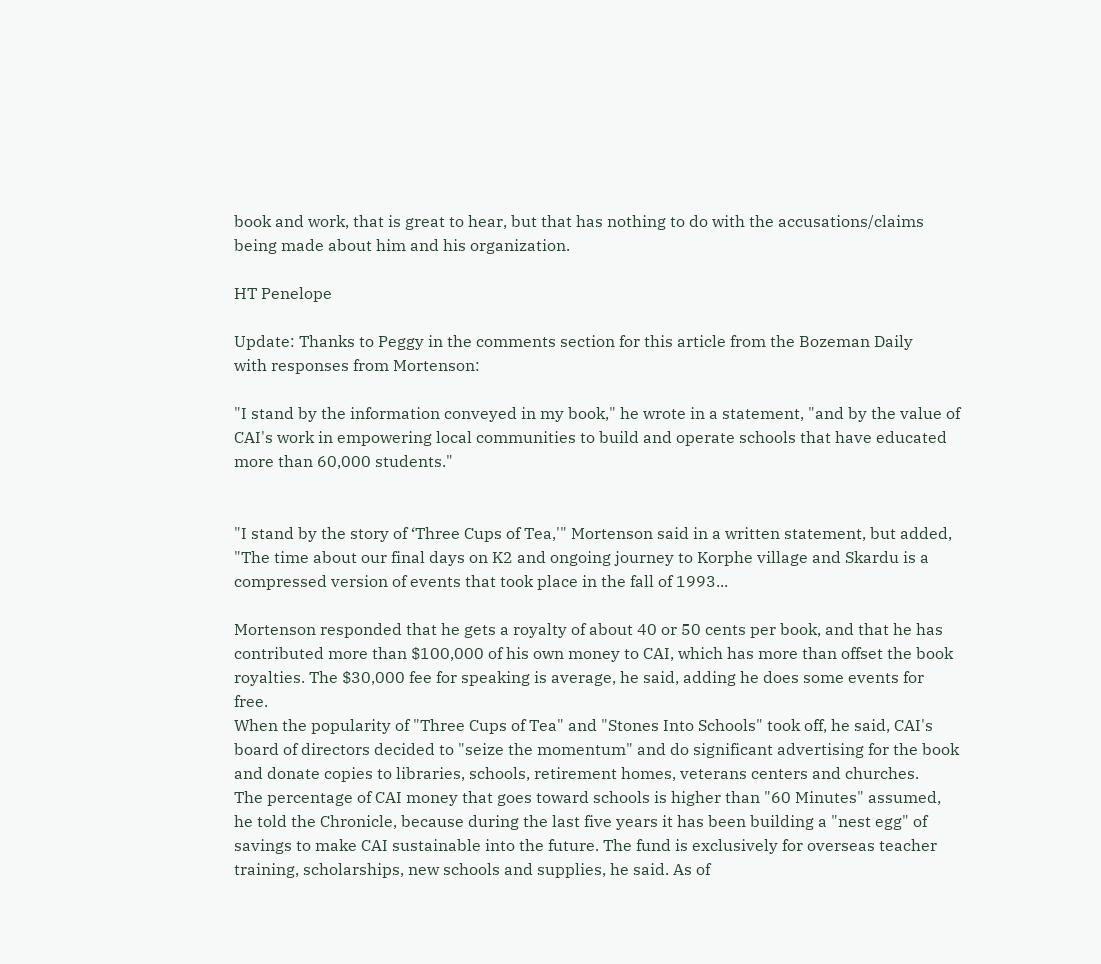book and work, that is great to hear, but that has nothing to do with the accusations/claims being made about him and his organization.

HT Penelope

Update: Thanks to Peggy in the comments section for this article from the Bozeman Daily
with responses from Mortenson:

"I stand by the information conveyed in my book," he wrote in a statement, "and by the value of CAI's work in empowering local communities to build and operate schools that have educated more than 60,000 students."


"I stand by the story of ‘Three Cups of Tea,'" Mortenson said in a written statement, but added, "The time about our final days on K2 and ongoing journey to Korphe village and Skardu is a compressed version of events that took place in the fall of 1993...

Mortenson responded that he gets a royalty of about 40 or 50 cents per book, and that he has contributed more than $100,000 of his own money to CAI, which has more than offset the book royalties. The $30,000 fee for speaking is average, he said, adding he does some events for free.
When the popularity of "Three Cups of Tea" and "Stones Into Schools" took off, he said, CAI's board of directors decided to "seize the momentum" and do significant advertising for the book and donate copies to libraries, schools, retirement homes, veterans centers and churches.
The percentage of CAI money that goes toward schools is higher than "60 Minutes" assumed, he told the Chronicle, because during the last five years it has been building a "nest egg" of savings to make CAI sustainable into the future. The fund is exclusively for overseas teacher training, scholarships, new schools and supplies, he said. As of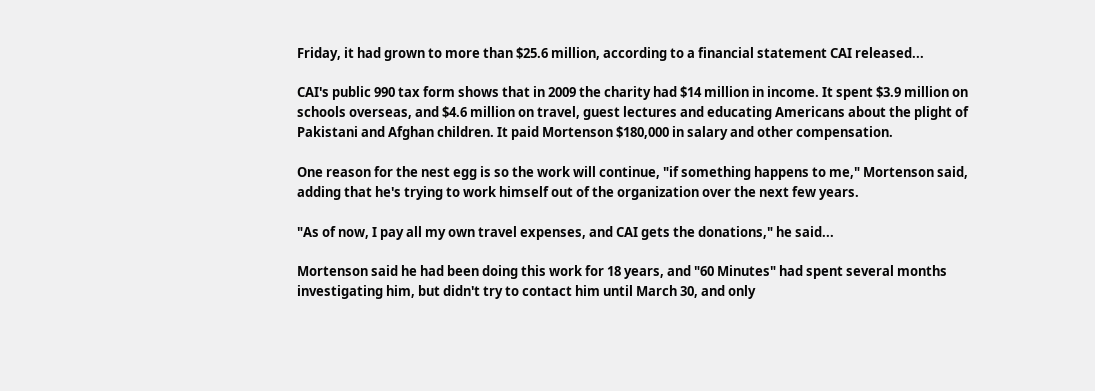Friday, it had grown to more than $25.6 million, according to a financial statement CAI released...

CAI's public 990 tax form shows that in 2009 the charity had $14 million in income. It spent $3.9 million on schools overseas, and $4.6 million on travel, guest lectures and educating Americans about the plight of Pakistani and Afghan children. It paid Mortenson $180,000 in salary and other compensation.

One reason for the nest egg is so the work will continue, "if something happens to me," Mortenson said, adding that he's trying to work himself out of the organization over the next few years.

"As of now, I pay all my own travel expenses, and CAI gets the donations," he said...

Mortenson said he had been doing this work for 18 years, and "60 Minutes" had spent several months investigating him, but didn't try to contact him until March 30, and only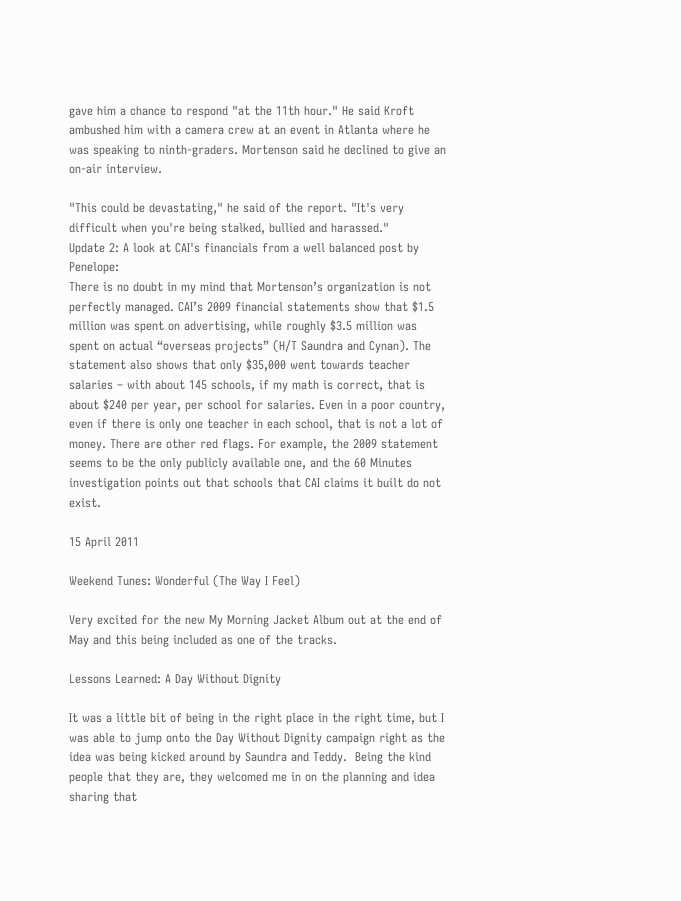gave him a chance to respond "at the 11th hour." He said Kroft ambushed him with a camera crew at an event in Atlanta where he was speaking to ninth-graders. Mortenson said he declined to give an on-air interview.

"This could be devastating," he said of the report. "It's very difficult when you're being stalked, bullied and harassed."
Update 2: A look at CAI's financials from a well balanced post by Penelope:
There is no doubt in my mind that Mortenson’s organization is not perfectly managed. CAI’s 2009 financial statements show that $1.5 million was spent on advertising, while roughly $3.5 million was spent on actual “overseas projects” (H/T Saundra and Cynan). The statement also shows that only $35,000 went towards teacher salaries – with about 145 schools, if my math is correct, that is about $240 per year, per school for salaries. Even in a poor country, even if there is only one teacher in each school, that is not a lot of money. There are other red flags. For example, the 2009 statement seems to be the only publicly available one, and the 60 Minutes investigation points out that schools that CAI claims it built do not exist.

15 April 2011

Weekend Tunes: Wonderful (The Way I Feel)

Very excited for the new My Morning Jacket Album out at the end of May and this being included as one of the tracks.

Lessons Learned: A Day Without Dignity

It was a little bit of being in the right place in the right time, but I was able to jump onto the Day Without Dignity campaign right as the idea was being kicked around by Saundra and Teddy.  Being the kind people that they are, they welcomed me in on the planning and idea sharing that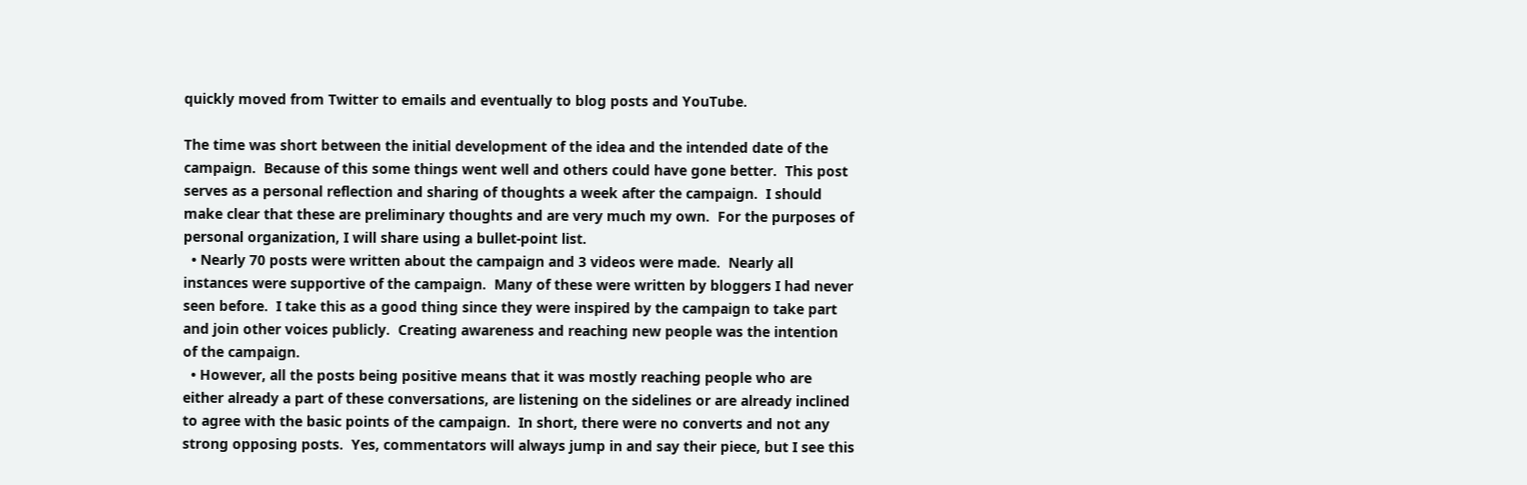quickly moved from Twitter to emails and eventually to blog posts and YouTube.

The time was short between the initial development of the idea and the intended date of the campaign.  Because of this some things went well and others could have gone better.  This post serves as a personal reflection and sharing of thoughts a week after the campaign.  I should make clear that these are preliminary thoughts and are very much my own.  For the purposes of personal organization, I will share using a bullet-point list.
  • Nearly 70 posts were written about the campaign and 3 videos were made.  Nearly all instances were supportive of the campaign.  Many of these were written by bloggers I had never seen before.  I take this as a good thing since they were inspired by the campaign to take part and join other voices publicly.  Creating awareness and reaching new people was the intention of the campaign.
  • However, all the posts being positive means that it was mostly reaching people who are either already a part of these conversations, are listening on the sidelines or are already inclined to agree with the basic points of the campaign.  In short, there were no converts and not any strong opposing posts.  Yes, commentators will always jump in and say their piece, but I see this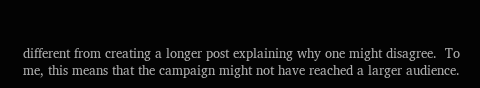different from creating a longer post explaining why one might disagree.  To me, this means that the campaign might not have reached a larger audience.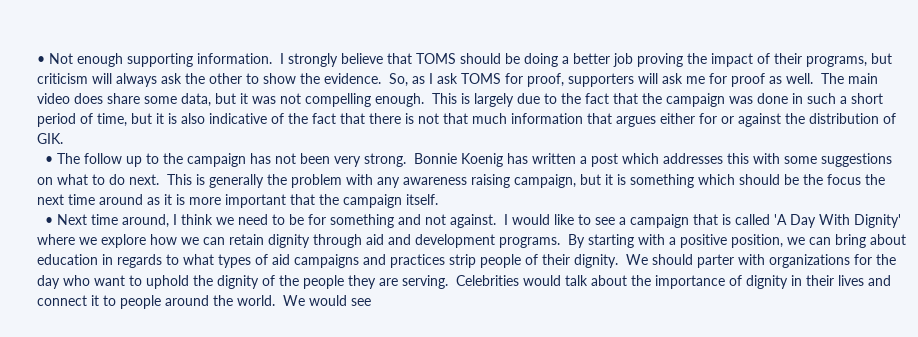• Not enough supporting information.  I strongly believe that TOMS should be doing a better job proving the impact of their programs, but criticism will always ask the other to show the evidence.  So, as I ask TOMS for proof, supporters will ask me for proof as well.  The main video does share some data, but it was not compelling enough.  This is largely due to the fact that the campaign was done in such a short period of time, but it is also indicative of the fact that there is not that much information that argues either for or against the distribution of GIK.
  • The follow up to the campaign has not been very strong.  Bonnie Koenig has written a post which addresses this with some suggestions on what to do next.  This is generally the problem with any awareness raising campaign, but it is something which should be the focus the next time around as it is more important that the campaign itself.
  • Next time around, I think we need to be for something and not against.  I would like to see a campaign that is called 'A Day With Dignity' where we explore how we can retain dignity through aid and development programs.  By starting with a positive position, we can bring about education in regards to what types of aid campaigns and practices strip people of their dignity.  We should parter with organizations for the day who want to uphold the dignity of the people they are serving.  Celebrities would talk about the importance of dignity in their lives and connect it to people around the world.  We would see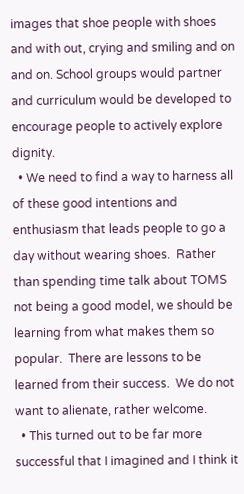images that shoe people with shoes and with out, crying and smiling and on and on. School groups would partner and curriculum would be developed to encourage people to actively explore dignity.
  • We need to find a way to harness all of these good intentions and enthusiasm that leads people to go a day without wearing shoes.  Rather than spending time talk about TOMS not being a good model, we should be learning from what makes them so popular.  There are lessons to be learned from their success.  We do not want to alienate, rather welcome.
  • This turned out to be far more successful that I imagined and I think it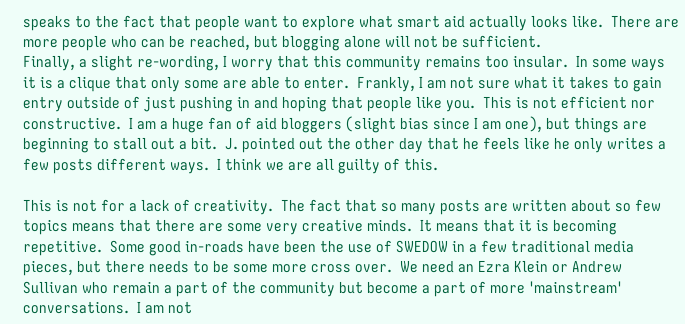speaks to the fact that people want to explore what smart aid actually looks like.  There are more people who can be reached, but blogging alone will not be sufficient.
Finally, a slight re-wording, I worry that this community remains too insular.  In some ways it is a clique that only some are able to enter.  Frankly, I am not sure what it takes to gain entry outside of just pushing in and hoping that people like you.  This is not efficient nor constructive.  I am a huge fan of aid bloggers (slight bias since I am one), but things are beginning to stall out a bit.  J. pointed out the other day that he feels like he only writes a few posts different ways.  I think we are all guilty of this.

This is not for a lack of creativity.  The fact that so many posts are written about so few topics means that there are some very creative minds.  It means that it is becoming repetitive.  Some good in-roads have been the use of SWEDOW in a few traditional media pieces, but there needs to be some more cross over.  We need an Ezra Klein or Andrew Sullivan who remain a part of the community but become a part of more 'mainstream' conversations.  I am not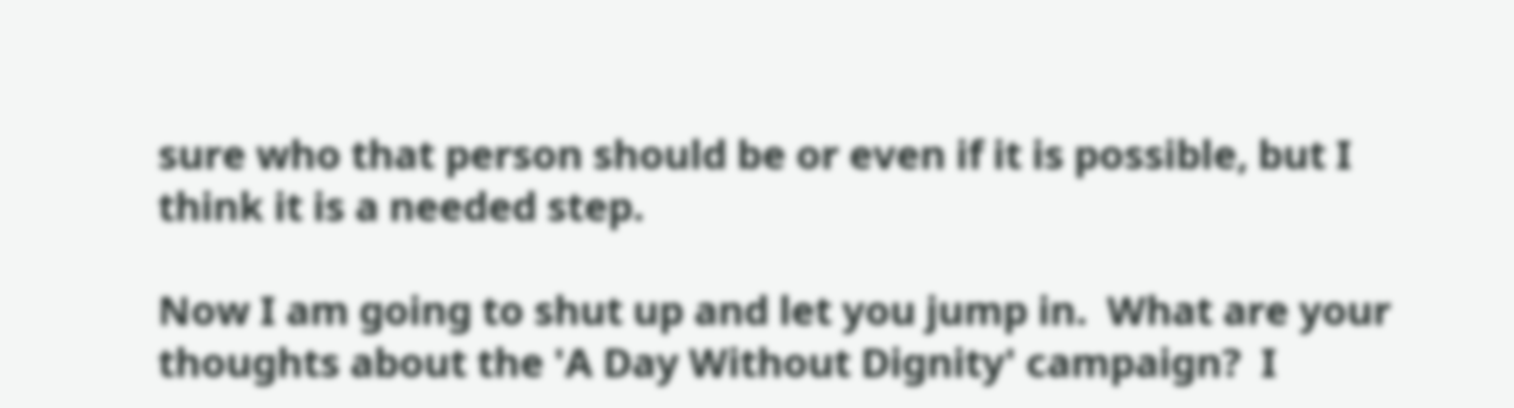sure who that person should be or even if it is possible, but I think it is a needed step.

Now I am going to shut up and let you jump in.  What are your thoughts about the 'A Day Without Dignity' campaign?  I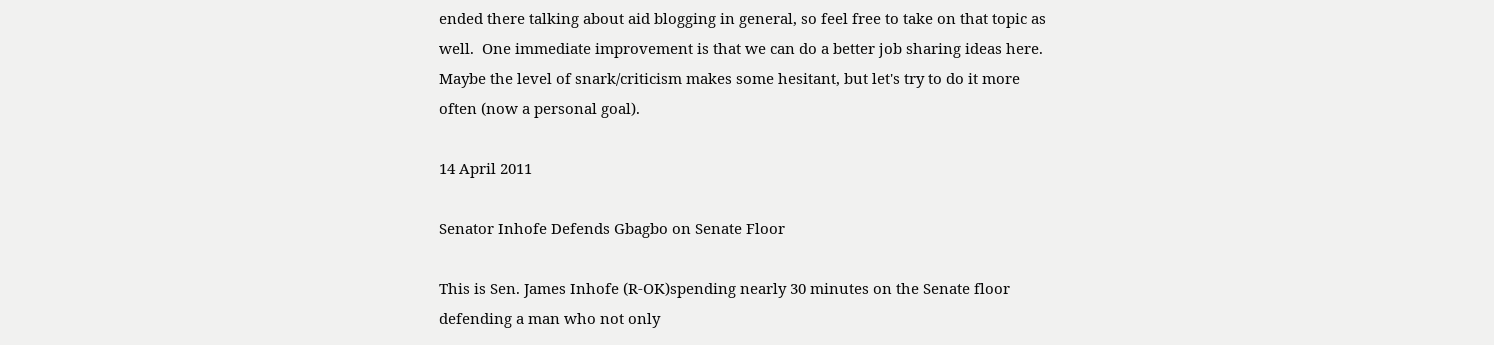ended there talking about aid blogging in general, so feel free to take on that topic as well.  One immediate improvement is that we can do a better job sharing ideas here.  Maybe the level of snark/criticism makes some hesitant, but let's try to do it more often (now a personal goal).

14 April 2011

Senator Inhofe Defends Gbagbo on Senate Floor

This is Sen. James Inhofe (R-OK)spending nearly 30 minutes on the Senate floor defending a man who not only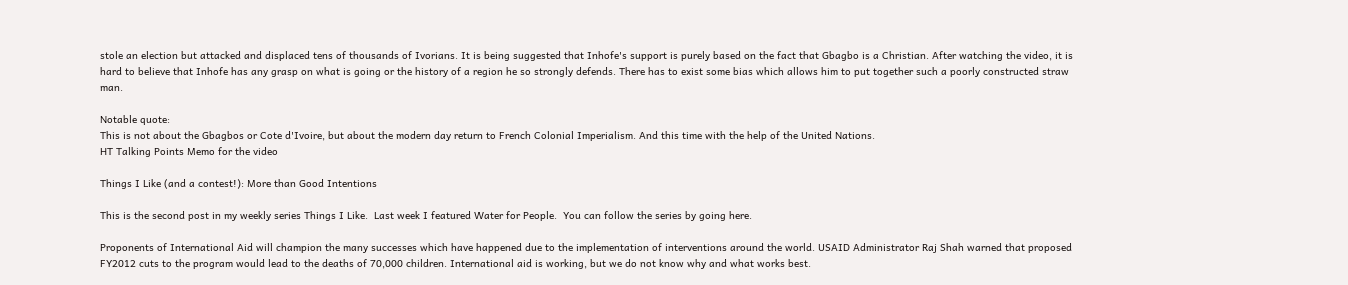stole an election but attacked and displaced tens of thousands of Ivorians. It is being suggested that Inhofe's support is purely based on the fact that Gbagbo is a Christian. After watching the video, it is hard to believe that Inhofe has any grasp on what is going or the history of a region he so strongly defends. There has to exist some bias which allows him to put together such a poorly constructed straw man.

Notable quote:
This is not about the Gbagbos or Cote d'Ivoire, but about the modern day return to French Colonial Imperialism. And this time with the help of the United Nations.
HT Talking Points Memo for the video

Things I Like (and a contest!): More than Good Intentions

This is the second post in my weekly series Things I Like.  Last week I featured Water for People.  You can follow the series by going here.

Proponents of International Aid will champion the many successes which have happened due to the implementation of interventions around the world. USAID Administrator Raj Shah warned that proposed FY2012 cuts to the program would lead to the deaths of 70,000 children. International aid is working, but we do not know why and what works best.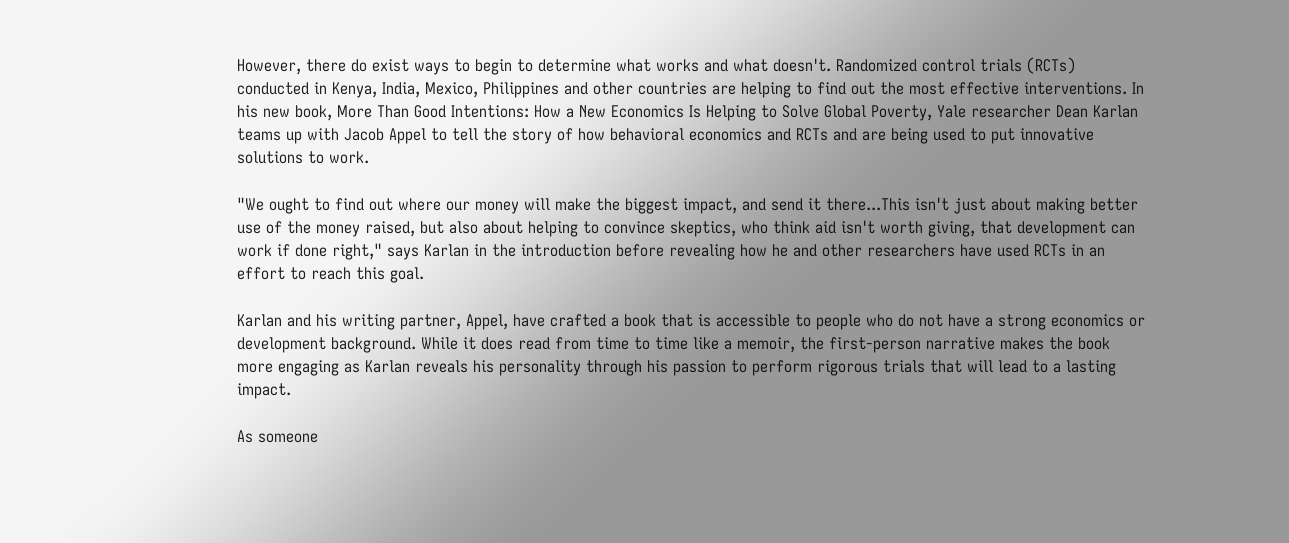However, there do exist ways to begin to determine what works and what doesn't. Randomized control trials (RCTs) conducted in Kenya, India, Mexico, Philippines and other countries are helping to find out the most effective interventions. In his new book, More Than Good Intentions: How a New Economics Is Helping to Solve Global Poverty, Yale researcher Dean Karlan teams up with Jacob Appel to tell the story of how behavioral economics and RCTs and are being used to put innovative solutions to work.

"We ought to find out where our money will make the biggest impact, and send it there...This isn't just about making better use of the money raised, but also about helping to convince skeptics, who think aid isn't worth giving, that development can work if done right," says Karlan in the introduction before revealing how he and other researchers have used RCTs in an effort to reach this goal.

Karlan and his writing partner, Appel, have crafted a book that is accessible to people who do not have a strong economics or development background. While it does read from time to time like a memoir, the first-person narrative makes the book more engaging as Karlan reveals his personality through his passion to perform rigorous trials that will lead to a lasting impact.

As someone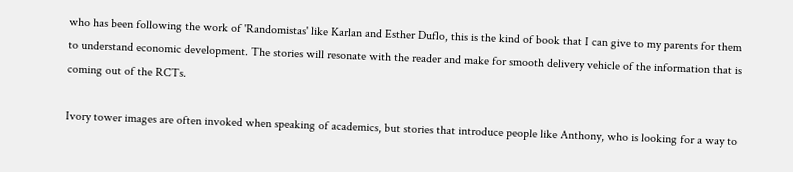who has been following the work of 'Randomistas' like Karlan and Esther Duflo, this is the kind of book that I can give to my parents for them to understand economic development. The stories will resonate with the reader and make for smooth delivery vehicle of the information that is coming out of the RCTs.

Ivory tower images are often invoked when speaking of academics, but stories that introduce people like Anthony, who is looking for a way to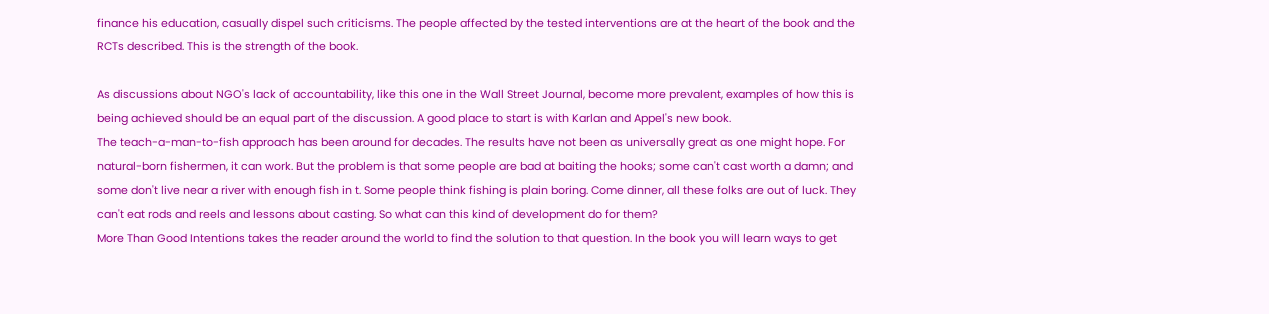finance his education, casually dispel such criticisms. The people affected by the tested interventions are at the heart of the book and the RCTs described. This is the strength of the book.

As discussions about NGO's lack of accountability, like this one in the Wall Street Journal, become more prevalent, examples of how this is being achieved should be an equal part of the discussion. A good place to start is with Karlan and Appel's new book.
The teach-a-man-to-fish approach has been around for decades. The results have not been as universally great as one might hope. For natural-born fishermen, it can work. But the problem is that some people are bad at baiting the hooks; some can't cast worth a damn; and some don't live near a river with enough fish in t. Some people think fishing is plain boring. Come dinner, all these folks are out of luck. They can't eat rods and reels and lessons about casting. So what can this kind of development do for them?
More Than Good Intentions takes the reader around the world to find the solution to that question. In the book you will learn ways to get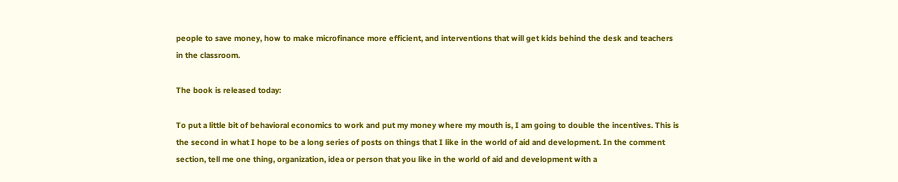people to save money, how to make microfinance more efficient, and interventions that will get kids behind the desk and teachers in the classroom.

The book is released today:

To put a little bit of behavioral economics to work and put my money where my mouth is, I am going to double the incentives. This is the second in what I hope to be a long series of posts on things that I like in the world of aid and development. In the comment section, tell me one thing, organization, idea or person that you like in the world of aid and development with a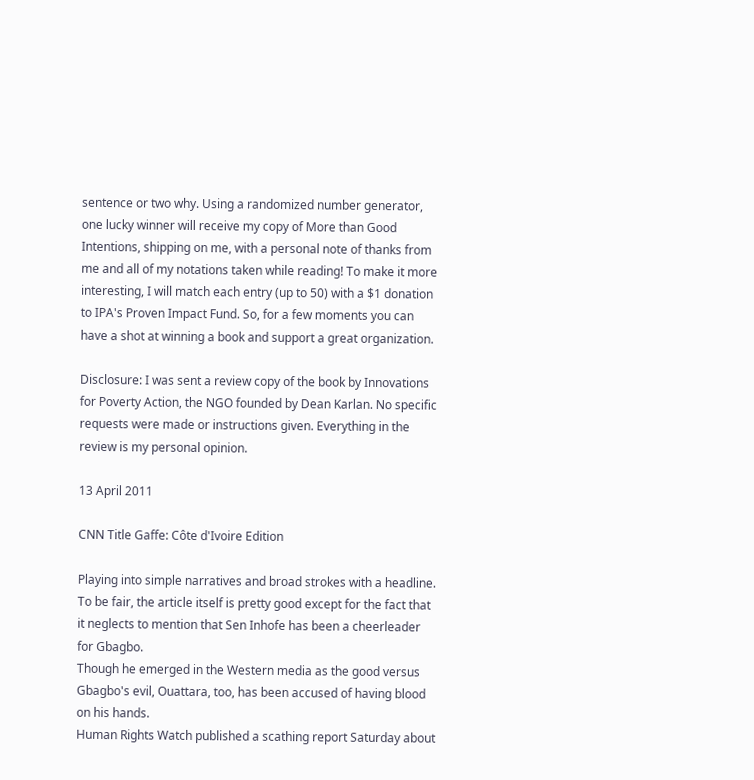sentence or two why. Using a randomized number generator, one lucky winner will receive my copy of More than Good Intentions, shipping on me, with a personal note of thanks from me and all of my notations taken while reading! To make it more interesting, I will match each entry (up to 50) with a $1 donation to IPA's Proven Impact Fund. So, for a few moments you can have a shot at winning a book and support a great organization.

Disclosure: I was sent a review copy of the book by Innovations for Poverty Action, the NGO founded by Dean Karlan. No specific requests were made or instructions given. Everything in the review is my personal opinion.

13 April 2011

CNN Title Gaffe: Côte d'Ivoire Edition

Playing into simple narratives and broad strokes with a headline.  To be fair, the article itself is pretty good except for the fact that it neglects to mention that Sen Inhofe has been a cheerleader for Gbagbo.
Though he emerged in the Western media as the good versus Gbagbo's evil, Ouattara, too, has been accused of having blood on his hands.
Human Rights Watch published a scathing report Saturday about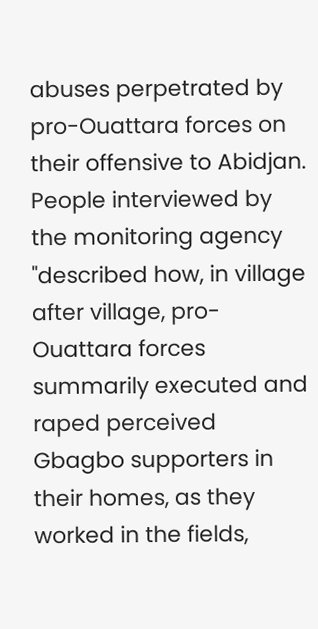abuses perpetrated by pro-Ouattara forces on their offensive to Abidjan. People interviewed by the monitoring agency "described how, in village after village, pro-Ouattara forces summarily executed and raped perceived Gbagbo supporters in their homes, as they worked in the fields,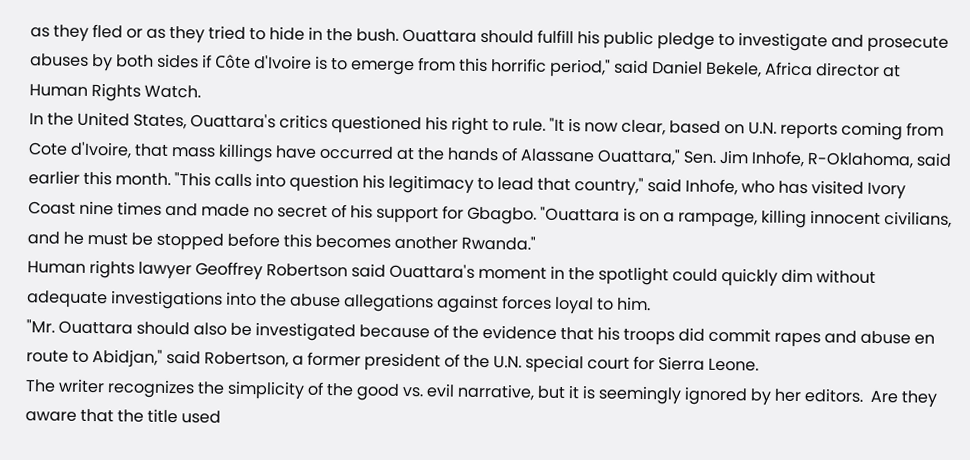as they fled or as they tried to hide in the bush. Ouattara should fulfill his public pledge to investigate and prosecute abuses by both sides if Côte d'Ivoire is to emerge from this horrific period," said Daniel Bekele, Africa director at Human Rights Watch.
In the United States, Ouattara's critics questioned his right to rule. "It is now clear, based on U.N. reports coming from Cote d'Ivoire, that mass killings have occurred at the hands of Alassane Ouattara," Sen. Jim Inhofe, R-Oklahoma, said earlier this month. "This calls into question his legitimacy to lead that country," said Inhofe, who has visited Ivory Coast nine times and made no secret of his support for Gbagbo. "Ouattara is on a rampage, killing innocent civilians, and he must be stopped before this becomes another Rwanda."
Human rights lawyer Geoffrey Robertson said Ouattara's moment in the spotlight could quickly dim without adequate investigations into the abuse allegations against forces loyal to him.
"Mr. Ouattara should also be investigated because of the evidence that his troops did commit rapes and abuse en route to Abidjan," said Robertson, a former president of the U.N. special court for Sierra Leone.
The writer recognizes the simplicity of the good vs. evil narrative, but it is seemingly ignored by her editors.  Are they aware that the title used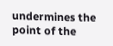undermines the point of the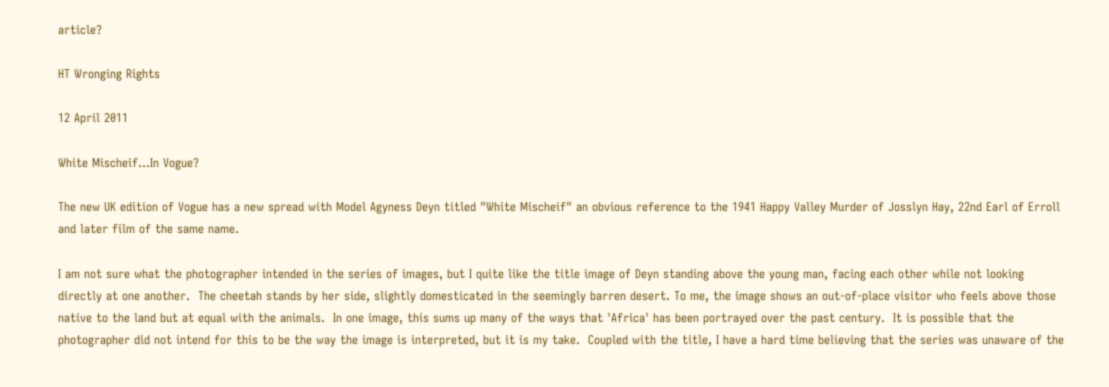article?

HT Wronging Rights

12 April 2011

White Mischeif...In Vogue?

The new UK edition of Vogue has a new spread with Model Agyness Deyn titled "White Mischeif" an obvious reference to the 1941 Happy Valley Murder of Josslyn Hay, 22nd Earl of Erroll and later film of the same name.

I am not sure what the photographer intended in the series of images, but I quite like the title image of Deyn standing above the young man, facing each other while not looking directly at one another.  The cheetah stands by her side, slightly domesticated in the seemingly barren desert. To me, the image shows an out-of-place visitor who feels above those native to the land but at equal with the animals.  In one image, this sums up many of the ways that 'Africa' has been portrayed over the past century.  It is possible that the photographer did not intend for this to be the way the image is interpreted, but it is my take.  Coupled with the title, I have a hard time believing that the series was unaware of the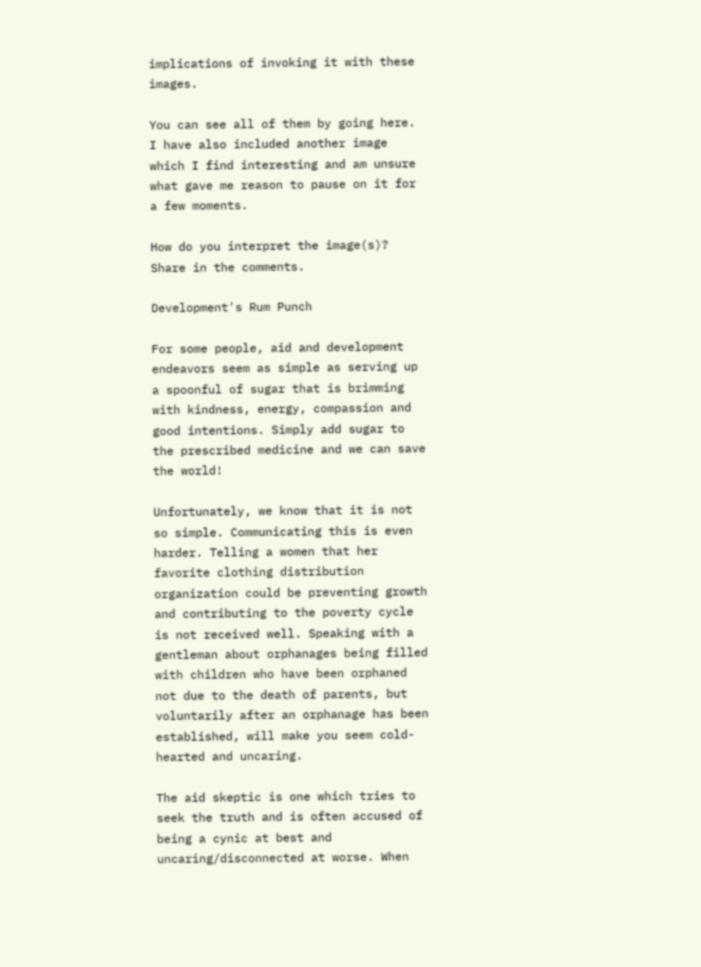implications of invoking it with these images.

You can see all of them by going here.  I have also included another image which I find interesting and am unsure what gave me reason to pause on it for a few moments.

How do you interpret the image(s)?  Share in the comments.

Development's Rum Punch

For some people, aid and development endeavors seem as simple as serving up a spoonful of sugar that is brimming with kindness, energy, compassion and good intentions. Simply add sugar to the prescribed medicine and we can save the world!

Unfortunately, we know that it is not so simple. Communicating this is even harder. Telling a women that her favorite clothing distribution organization could be preventing growth and contributing to the poverty cycle is not received well. Speaking with a gentleman about orphanages being filled with children who have been orphaned not due to the death of parents, but voluntarily after an orphanage has been established, will make you seem cold-hearted and uncaring.

The aid skeptic is one which tries to seek the truth and is often accused of being a cynic at best and uncaring/disconnected at worse. When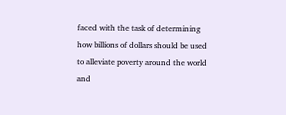faced with the task of determining how billions of dollars should be used to alleviate poverty around the world and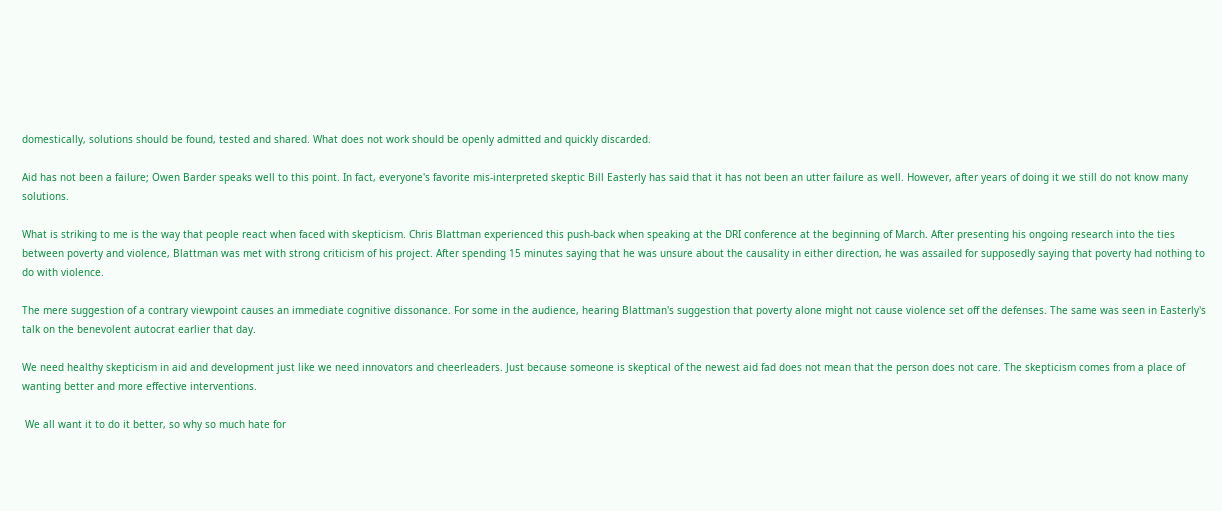domestically, solutions should be found, tested and shared. What does not work should be openly admitted and quickly discarded.

Aid has not been a failure; Owen Barder speaks well to this point. In fact, everyone's favorite mis-interpreted skeptic Bill Easterly has said that it has not been an utter failure as well. However, after years of doing it we still do not know many solutions.

What is striking to me is the way that people react when faced with skepticism. Chris Blattman experienced this push-back when speaking at the DRI conference at the beginning of March. After presenting his ongoing research into the ties between poverty and violence, Blattman was met with strong criticism of his project. After spending 15 minutes saying that he was unsure about the causality in either direction, he was assailed for supposedly saying that poverty had nothing to do with violence.

The mere suggestion of a contrary viewpoint causes an immediate cognitive dissonance. For some in the audience, hearing Blattman's suggestion that poverty alone might not cause violence set off the defenses. The same was seen in Easterly's talk on the benevolent autocrat earlier that day.

We need healthy skepticism in aid and development just like we need innovators and cheerleaders. Just because someone is skeptical of the newest aid fad does not mean that the person does not care. The skepticism comes from a place of wanting better and more effective interventions.

 We all want it to do it better, so why so much hate for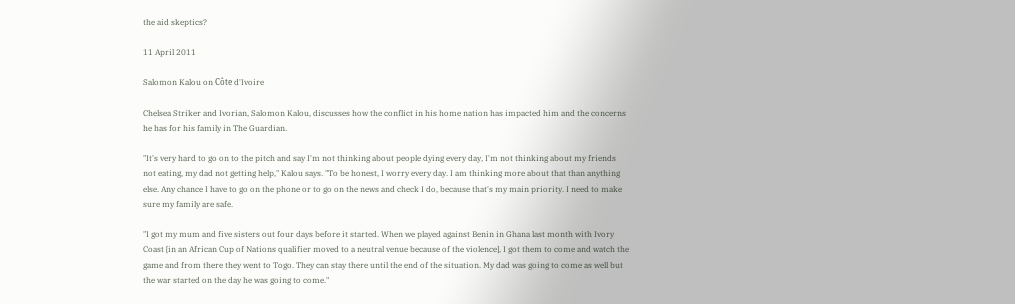the aid skeptics?

11 April 2011

Salomon Kalou on Côte d'Ivoire

Chelsea Striker and Ivorian, Salomon Kalou, discusses how the conflict in his home nation has impacted him and the concerns he has for his family in The Guardian.

"It's very hard to go on to the pitch and say I'm not thinking about people dying every day, I'm not thinking about my friends not eating, my dad not getting help," Kalou says. "To be honest, I worry every day. I am thinking more about that than anything else. Any chance I have to go on the phone or to go on the news and check I do, because that's my main priority. I need to make sure my family are safe.

"I got my mum and five sisters out four days before it started. When we played against Benin in Ghana last month with Ivory Coast [in an African Cup of Nations qualifier moved to a neutral venue because of the violence], I got them to come and watch the game and from there they went to Togo. They can stay there until the end of the situation. My dad was going to come as well but the war started on the day he was going to come."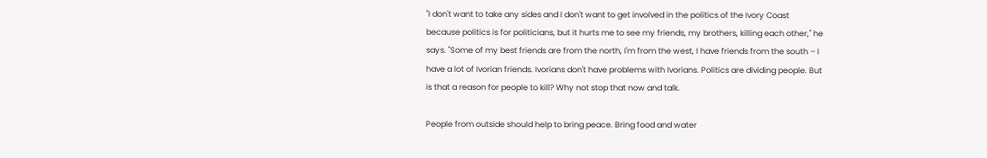"I don't want to take any sides and I don't want to get involved in the politics of the Ivory Coast because politics is for politicians, but it hurts me to see my friends, my brothers, killing each other," he says. "Some of my best friends are from the north, I'm from the west, I have friends from the south – I have a lot of Ivorian friends. Ivorians don't have problems with Ivorians. Politics are dividing people. But is that a reason for people to kill? Why not stop that now and talk.

People from outside should help to bring peace. Bring food and water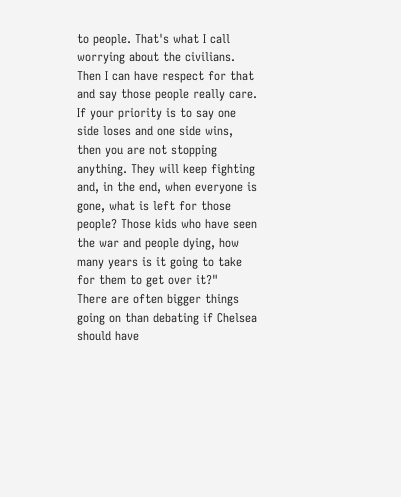to people. That's what I call worrying about the civilians. Then I can have respect for that and say those people really care. If your priority is to say one side loses and one side wins, then you are not stopping anything. They will keep fighting and, in the end, when everyone is gone, what is left for those people? Those kids who have seen the war and people dying, how many years is it going to take for them to get over it?"
There are often bigger things going on than debating if Chelsea should have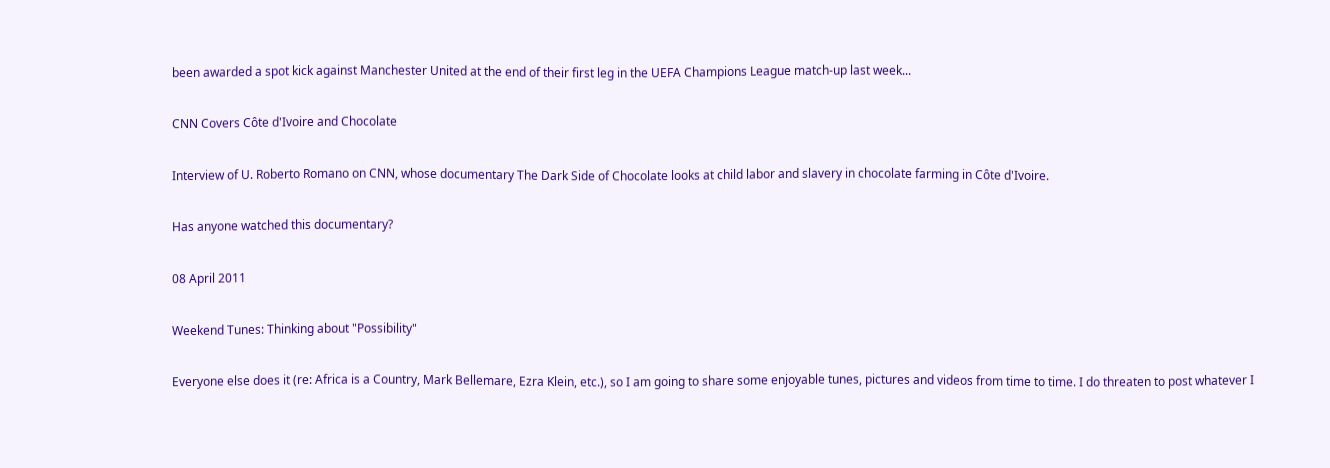been awarded a spot kick against Manchester United at the end of their first leg in the UEFA Champions League match-up last week...

CNN Covers Côte d'Ivoire and Chocolate

Interview of U. Roberto Romano on CNN, whose documentary The Dark Side of Chocolate looks at child labor and slavery in chocolate farming in Côte d'Ivoire.

Has anyone watched this documentary?

08 April 2011

Weekend Tunes: Thinking about "Possibility"

Everyone else does it (re: Africa is a Country, Mark Bellemare, Ezra Klein, etc.), so I am going to share some enjoyable tunes, pictures and videos from time to time. I do threaten to post whatever I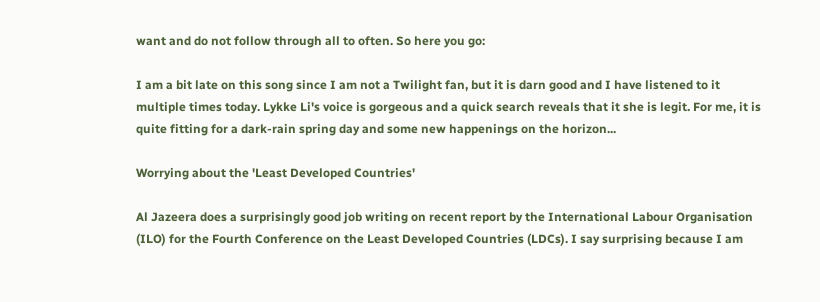want and do not follow through all to often. So here you go:

I am a bit late on this song since I am not a Twilight fan, but it is darn good and I have listened to it multiple times today. Lykke Li's voice is gorgeous and a quick search reveals that it she is legit. For me, it is quite fitting for a dark-rain spring day and some new happenings on the horizon...

Worrying about the 'Least Developed Countries'

Al Jazeera does a surprisingly good job writing on recent report by the International Labour Organisation (ILO) for the Fourth Conference on the Least Developed Countries (LDCs). I say surprising because I am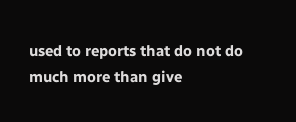used to reports that do not do much more than give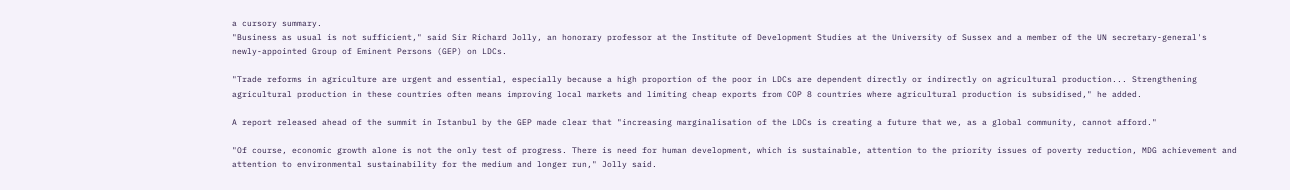a cursory summary.
"Business as usual is not sufficient," said Sir Richard Jolly, an honorary professor at the Institute of Development Studies at the University of Sussex and a member of the UN secretary-general's newly-appointed Group of Eminent Persons (GEP) on LDCs.

"Trade reforms in agriculture are urgent and essential, especially because a high proportion of the poor in LDCs are dependent directly or indirectly on agricultural production... Strengthening agricultural production in these countries often means improving local markets and limiting cheap exports from COP 8 countries where agricultural production is subsidised," he added.

A report released ahead of the summit in Istanbul by the GEP made clear that "increasing marginalisation of the LDCs is creating a future that we, as a global community, cannot afford."

"Of course, economic growth alone is not the only test of progress. There is need for human development, which is sustainable, attention to the priority issues of poverty reduction, MDG achievement and attention to environmental sustainability for the medium and longer run," Jolly said.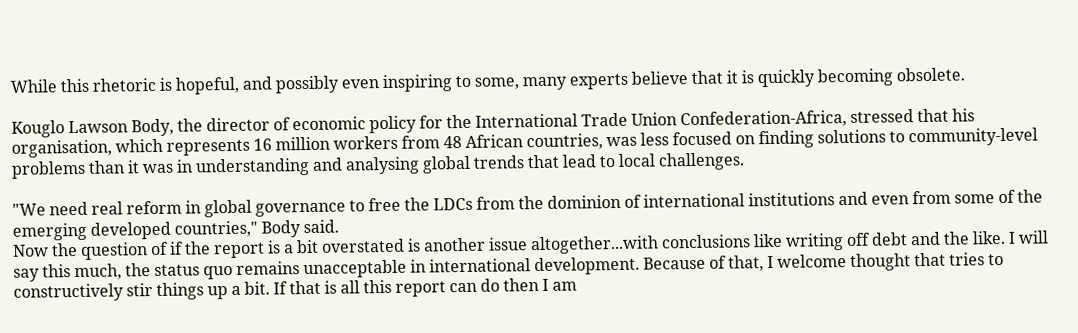While this rhetoric is hopeful, and possibly even inspiring to some, many experts believe that it is quickly becoming obsolete.

Kouglo Lawson Body, the director of economic policy for the International Trade Union Confederation-Africa, stressed that his organisation, which represents 16 million workers from 48 African countries, was less focused on finding solutions to community-level problems than it was in understanding and analysing global trends that lead to local challenges.

"We need real reform in global governance to free the LDCs from the dominion of international institutions and even from some of the emerging developed countries," Body said.
Now the question of if the report is a bit overstated is another issue altogether...with conclusions like writing off debt and the like. I will say this much, the status quo remains unacceptable in international development. Because of that, I welcome thought that tries to constructively stir things up a bit. If that is all this report can do then I am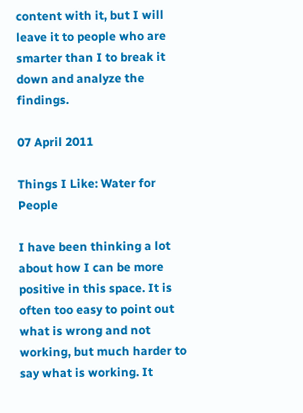content with it, but I will leave it to people who are smarter than I to break it down and analyze the findings.

07 April 2011

Things I Like: Water for People

I have been thinking a lot about how I can be more positive in this space. It is often too easy to point out what is wrong and not working, but much harder to say what is working. It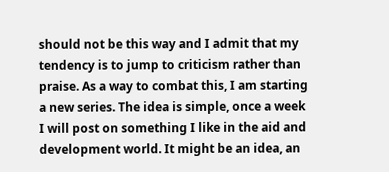should not be this way and I admit that my tendency is to jump to criticism rather than praise. As a way to combat this, I am starting a new series. The idea is simple, once a week I will post on something I like in the aid and development world. It might be an idea, an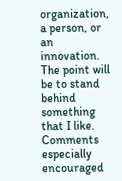organization, a person, or an innovation. The point will be to stand behind something that I like. Comments especially encouraged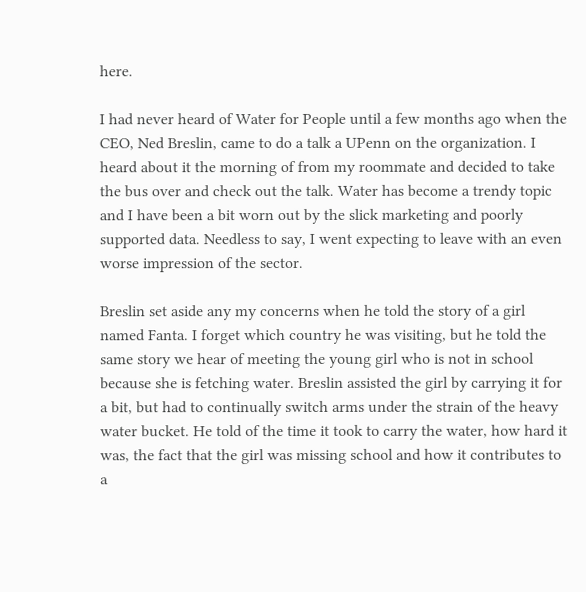here.

I had never heard of Water for People until a few months ago when the CEO, Ned Breslin, came to do a talk a UPenn on the organization. I heard about it the morning of from my roommate and decided to take the bus over and check out the talk. Water has become a trendy topic and I have been a bit worn out by the slick marketing and poorly supported data. Needless to say, I went expecting to leave with an even worse impression of the sector.

Breslin set aside any my concerns when he told the story of a girl named Fanta. I forget which country he was visiting, but he told the same story we hear of meeting the young girl who is not in school because she is fetching water. Breslin assisted the girl by carrying it for a bit, but had to continually switch arms under the strain of the heavy water bucket. He told of the time it took to carry the water, how hard it was, the fact that the girl was missing school and how it contributes to a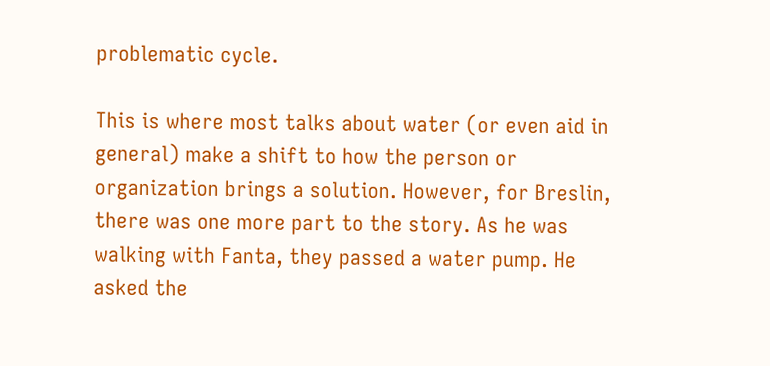problematic cycle.

This is where most talks about water (or even aid in general) make a shift to how the person or organization brings a solution. However, for Breslin, there was one more part to the story. As he was walking with Fanta, they passed a water pump. He asked the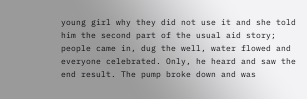young girl why they did not use it and she told him the second part of the usual aid story; people came in, dug the well, water flowed and everyone celebrated. Only, he heard and saw the end result. The pump broke down and was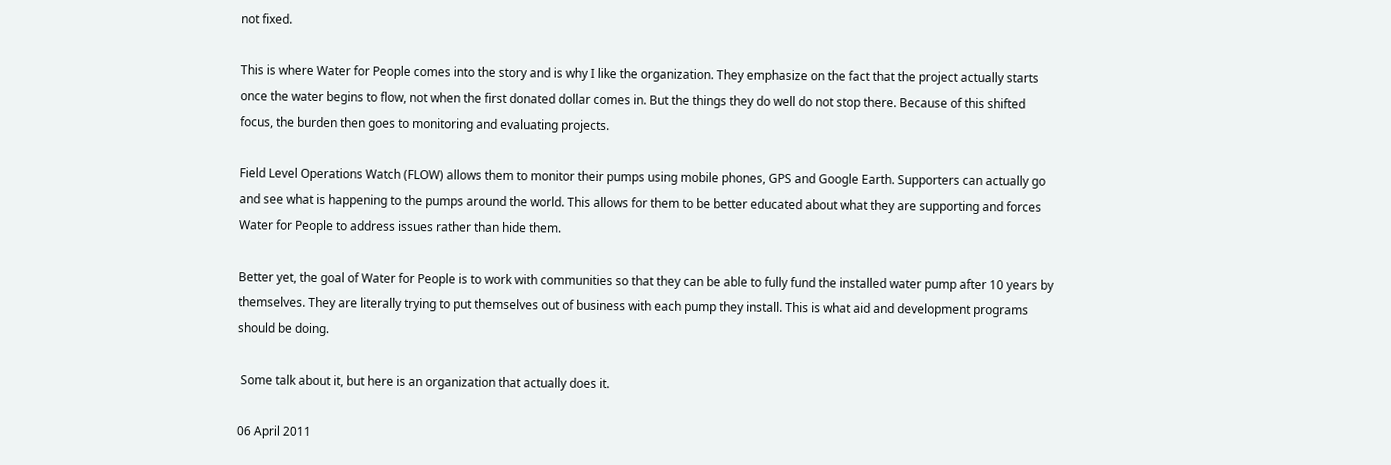not fixed.

This is where Water for People comes into the story and is why I like the organization. They emphasize on the fact that the project actually starts once the water begins to flow, not when the first donated dollar comes in. But the things they do well do not stop there. Because of this shifted focus, the burden then goes to monitoring and evaluating projects.

Field Level Operations Watch (FLOW) allows them to monitor their pumps using mobile phones, GPS and Google Earth. Supporters can actually go and see what is happening to the pumps around the world. This allows for them to be better educated about what they are supporting and forces Water for People to address issues rather than hide them.

Better yet, the goal of Water for People is to work with communities so that they can be able to fully fund the installed water pump after 10 years by themselves. They are literally trying to put themselves out of business with each pump they install. This is what aid and development programs should be doing.

 Some talk about it, but here is an organization that actually does it.

06 April 2011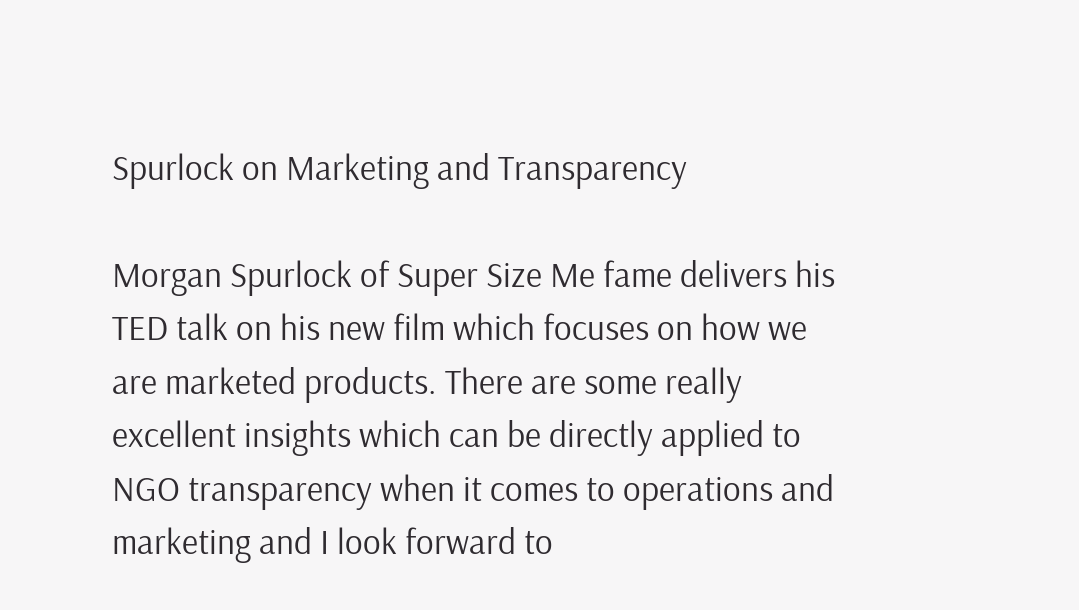Spurlock on Marketing and Transparency

Morgan Spurlock of Super Size Me fame delivers his TED talk on his new film which focuses on how we are marketed products. There are some really excellent insights which can be directly applied to NGO transparency when it comes to operations and marketing and I look forward to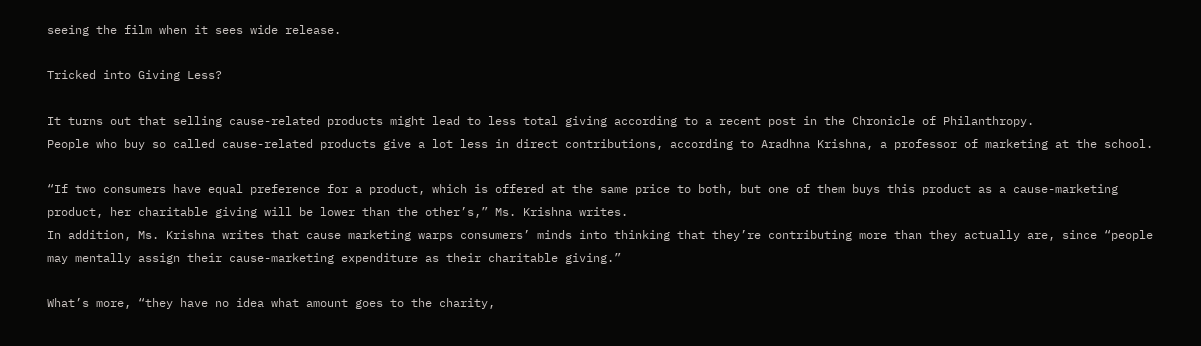seeing the film when it sees wide release.

Tricked into Giving Less?

It turns out that selling cause-related products might lead to less total giving according to a recent post in the Chronicle of Philanthropy.
People who buy so called cause-related products give a lot less in direct contributions, according to Aradhna Krishna, a professor of marketing at the school.

“If two consumers have equal preference for a product, which is offered at the same price to both, but one of them buys this product as a cause-marketing product, her charitable giving will be lower than the other’s,” Ms. Krishna writes.
In addition, Ms. Krishna writes that cause marketing warps consumers’ minds into thinking that they’re contributing more than they actually are, since “people may mentally assign their cause-marketing expenditure as their charitable giving.”

What’s more, “they have no idea what amount goes to the charity,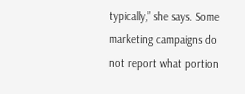typically,” she says. Some marketing campaigns do not report what portion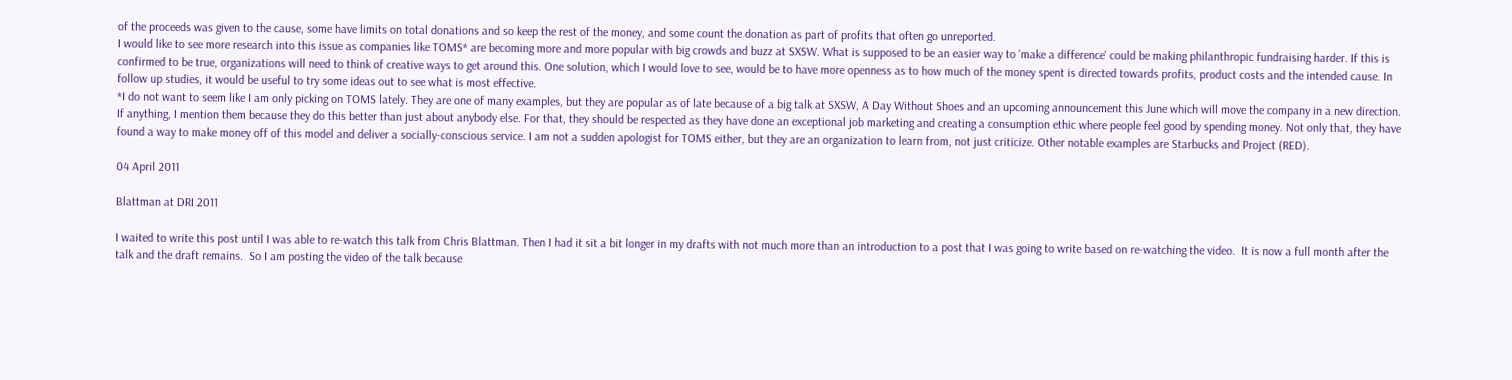of the proceeds was given to the cause, some have limits on total donations and so keep the rest of the money, and some count the donation as part of profits that often go unreported.
I would like to see more research into this issue as companies like TOMS* are becoming more and more popular with big crowds and buzz at SXSW. What is supposed to be an easier way to 'make a difference' could be making philanthropic fundraising harder. If this is confirmed to be true, organizations will need to think of creative ways to get around this. One solution, which I would love to see, would be to have more openness as to how much of the money spent is directed towards profits, product costs and the intended cause. In follow up studies, it would be useful to try some ideas out to see what is most effective.
*I do not want to seem like I am only picking on TOMS lately. They are one of many examples, but they are popular as of late because of a big talk at SXSW, A Day Without Shoes and an upcoming announcement this June which will move the company in a new direction. If anything, I mention them because they do this better than just about anybody else. For that, they should be respected as they have done an exceptional job marketing and creating a consumption ethic where people feel good by spending money. Not only that, they have found a way to make money off of this model and deliver a socially-conscious service. I am not a sudden apologist for TOMS either, but they are an organization to learn from, not just criticize. Other notable examples are Starbucks and Project (RED).

04 April 2011

Blattman at DRI 2011

I waited to write this post until I was able to re-watch this talk from Chris Blattman. Then I had it sit a bit longer in my drafts with not much more than an introduction to a post that I was going to write based on re-watching the video.  It is now a full month after the talk and the draft remains.  So I am posting the video of the talk because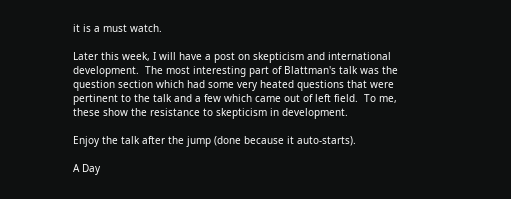it is a must watch.

Later this week, I will have a post on skepticism and international development.  The most interesting part of Blattman's talk was the question section which had some very heated questions that were pertinent to the talk and a few which came out of left field.  To me, these show the resistance to skepticism in development.

Enjoy the talk after the jump (done because it auto-starts).

A Day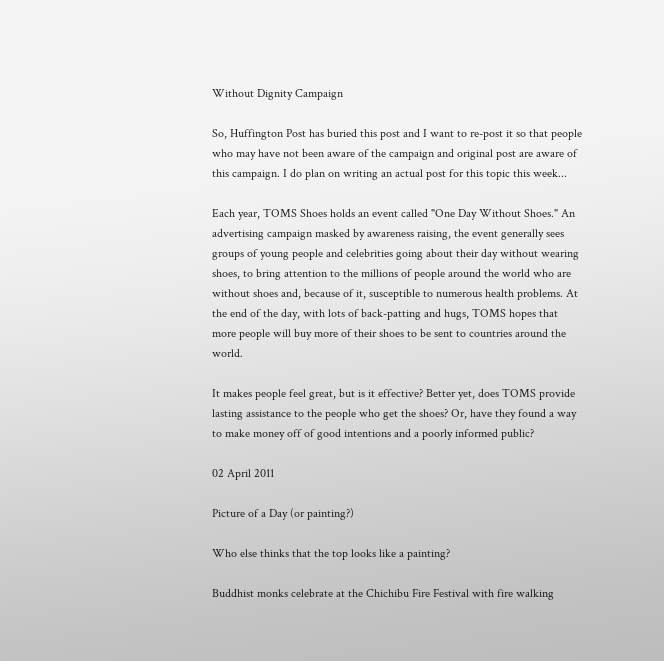Without Dignity Campaign

So, Huffington Post has buried this post and I want to re-post it so that people who may have not been aware of the campaign and original post are aware of this campaign. I do plan on writing an actual post for this topic this week...

Each year, TOMS Shoes holds an event called "One Day Without Shoes." An advertising campaign masked by awareness raising, the event generally sees groups of young people and celebrities going about their day without wearing shoes, to bring attention to the millions of people around the world who are without shoes and, because of it, susceptible to numerous health problems. At the end of the day, with lots of back-patting and hugs, TOMS hopes that more people will buy more of their shoes to be sent to countries around the world.

It makes people feel great, but is it effective? Better yet, does TOMS provide lasting assistance to the people who get the shoes? Or, have they found a way to make money off of good intentions and a poorly informed public?

02 April 2011

Picture of a Day (or painting?)

Who else thinks that the top looks like a painting?

Buddhist monks celebrate at the Chichibu Fire Festival with fire walking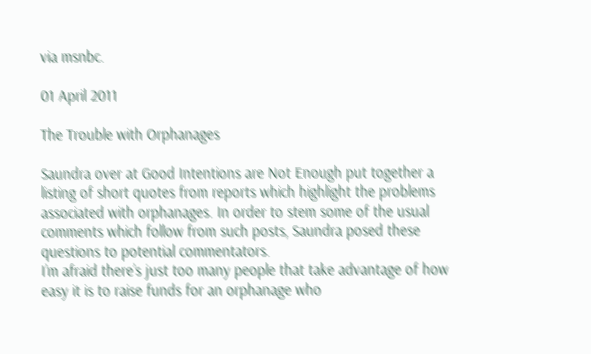via msnbc.

01 April 2011

The Trouble with Orphanages

Saundra over at Good Intentions are Not Enough put together a listing of short quotes from reports which highlight the problems associated with orphanages. In order to stem some of the usual comments which follow from such posts, Saundra posed these questions to potential commentators.
I’m afraid there’s just too many people that take advantage of how easy it is to raise funds for an orphanage who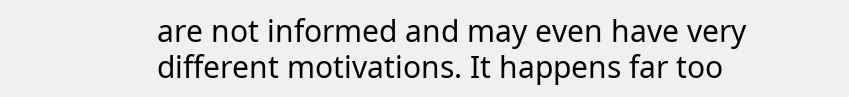are not informed and may even have very different motivations. It happens far too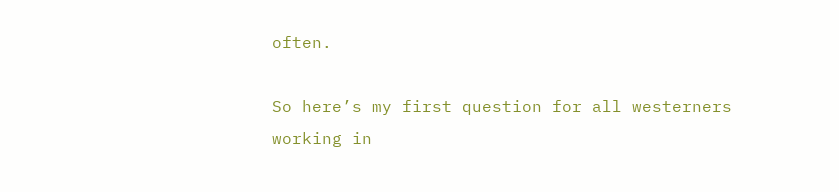often.

So here’s my first question for all westerners working in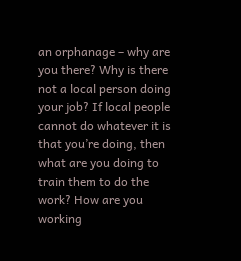an orphanage – why are you there? Why is there not a local person doing your job? If local people cannot do whatever it is that you’re doing, then what are you doing to train them to do the work? How are you working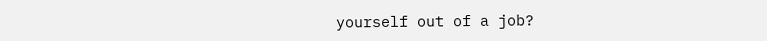yourself out of a job?